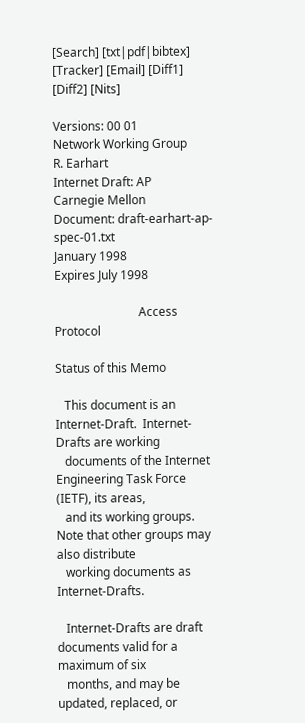[Search] [txt|pdf|bibtex] [Tracker] [Email] [Diff1] [Diff2] [Nits]

Versions: 00 01
Network Working Group                                         R. Earhart
Internet Draft: AP                                       Carnegie Mellon
Document: draft-earhart-ap-spec-01.txt                      January 1998
Expires July 1998

                            Access Protocol

Status of this Memo

   This document is an Internet-Draft.  Internet-Drafts are working
   documents of the Internet Engineering Task Force (IETF), its areas,
   and its working groups.  Note that other groups may also distribute
   working documents as Internet-Drafts.

   Internet-Drafts are draft documents valid for a maximum of six
   months, and may be updated, replaced, or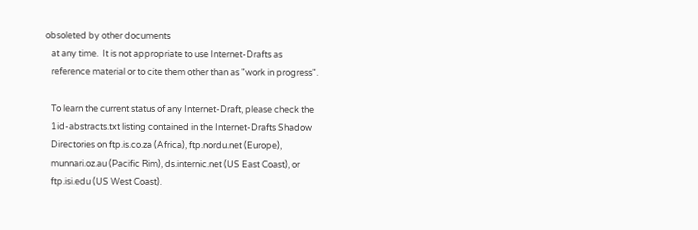obsoleted by other documents
   at any time.  It is not appropriate to use Internet-Drafts as
   reference material or to cite them other than as "work in progress".

   To learn the current status of any Internet-Draft, please check the
   1id-abstracts.txt listing contained in the Internet-Drafts Shadow
   Directories on ftp.is.co.za (Africa), ftp.nordu.net (Europe),
   munnari.oz.au (Pacific Rim), ds.internic.net (US East Coast), or
   ftp.isi.edu (US West Coast).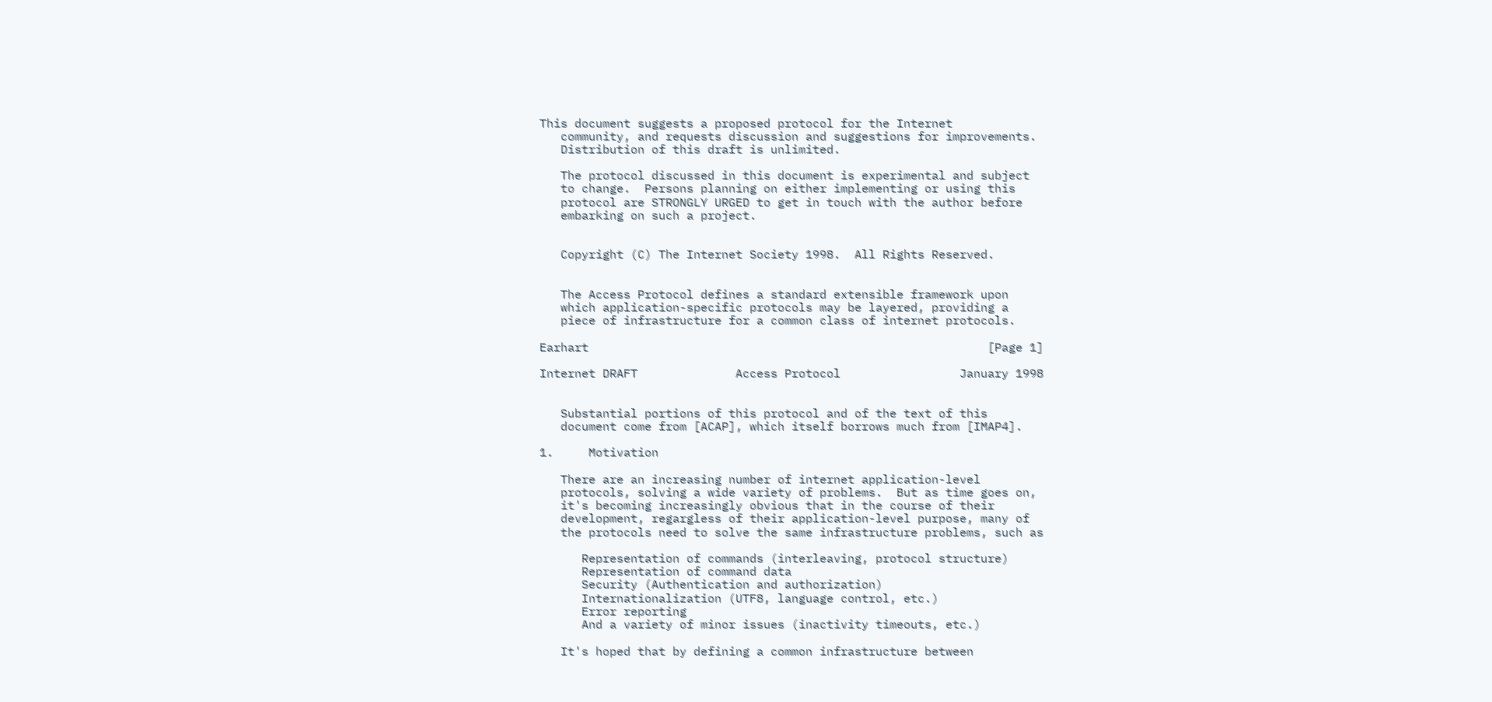This document suggests a proposed protocol for the Internet
   community, and requests discussion and suggestions for improvements.
   Distribution of this draft is unlimited.

   The protocol discussed in this document is experimental and subject
   to change.  Persons planning on either implementing or using this
   protocol are STRONGLY URGED to get in touch with the author before
   embarking on such a project.


   Copyright (C) The Internet Society 1998.  All Rights Reserved.


   The Access Protocol defines a standard extensible framework upon
   which application-specific protocols may be layered, providing a
   piece of infrastructure for a common class of internet protocols.

Earhart                                                         [Page 1]

Internet DRAFT              Access Protocol                 January 1998


   Substantial portions of this protocol and of the text of this
   document come from [ACAP], which itself borrows much from [IMAP4].

1.     Motivation

   There are an increasing number of internet application-level
   protocols, solving a wide variety of problems.  But as time goes on,
   it's becoming increasingly obvious that in the course of their
   development, regargless of their application-level purpose, many of
   the protocols need to solve the same infrastructure problems, such as

      Representation of commands (interleaving, protocol structure)
      Representation of command data
      Security (Authentication and authorization)
      Internationalization (UTF8, language control, etc.)
      Error reporting
      And a variety of minor issues (inactivity timeouts, etc.)

   It's hoped that by defining a common infrastructure between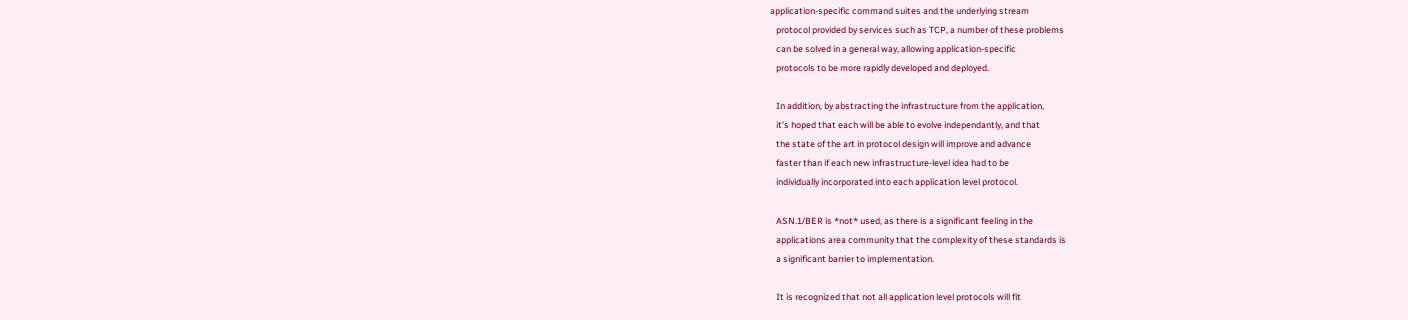application-specific command suites and the underlying stream
   protocol provided by services such as TCP, a number of these problems
   can be solved in a general way, allowing application-specific
   protocols to be more rapidly developed and deployed.

   In addition, by abstracting the infrastructure from the application,
   it's hoped that each will be able to evolve independantly, and that
   the state of the art in protocol design will improve and advance
   faster than if each new infrastructure-level idea had to be
   individually incorporated into each application level protocol.

   ASN.1/BER is *not* used, as there is a significant feeling in the
   applications area community that the complexity of these standards is
   a significant barrier to implementation.

   It is recognized that not all application level protocols will fit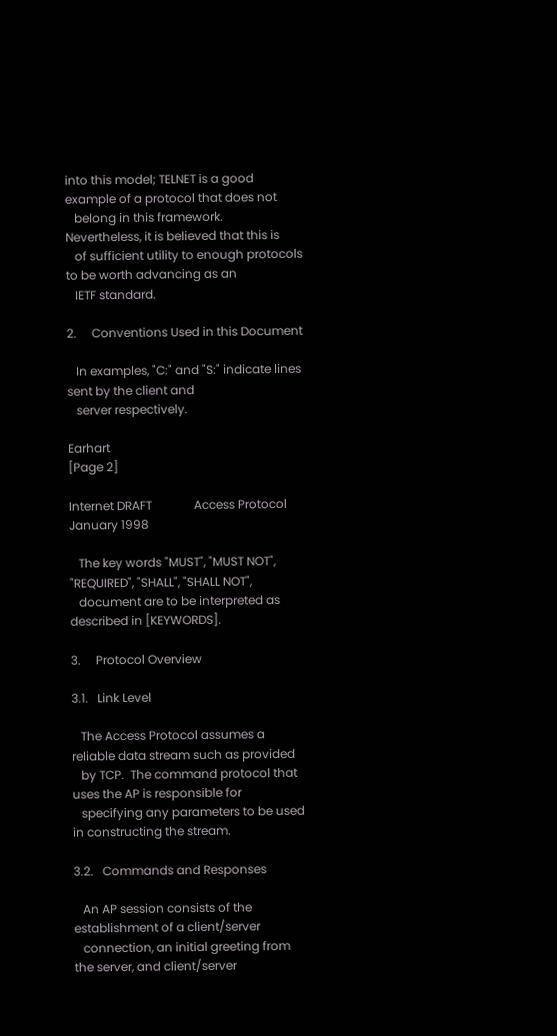into this model; TELNET is a good example of a protocol that does not
   belong in this framework.  Nevertheless, it is believed that this is
   of sufficient utility to enough protocols to be worth advancing as an
   IETF standard.

2.     Conventions Used in this Document

   In examples, "C:" and "S:" indicate lines sent by the client and
   server respectively.

Earhart                                                         [Page 2]

Internet DRAFT              Access Protocol                 January 1998

   The key words "MUST", "MUST NOT", "REQUIRED", "SHALL", "SHALL NOT",
   document are to be interpreted as described in [KEYWORDS].

3.     Protocol Overview

3.1.   Link Level

   The Access Protocol assumes a reliable data stream such as provided
   by TCP.  The command protocol that uses the AP is responsible for
   specifying any parameters to be used in constructing the stream.

3.2.   Commands and Responses

   An AP session consists of the establishment of a client/server
   connection, an initial greeting from the server, and client/server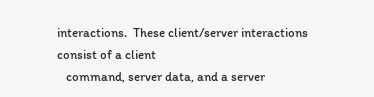interactions.  These client/server interactions consist of a client
   command, server data, and a server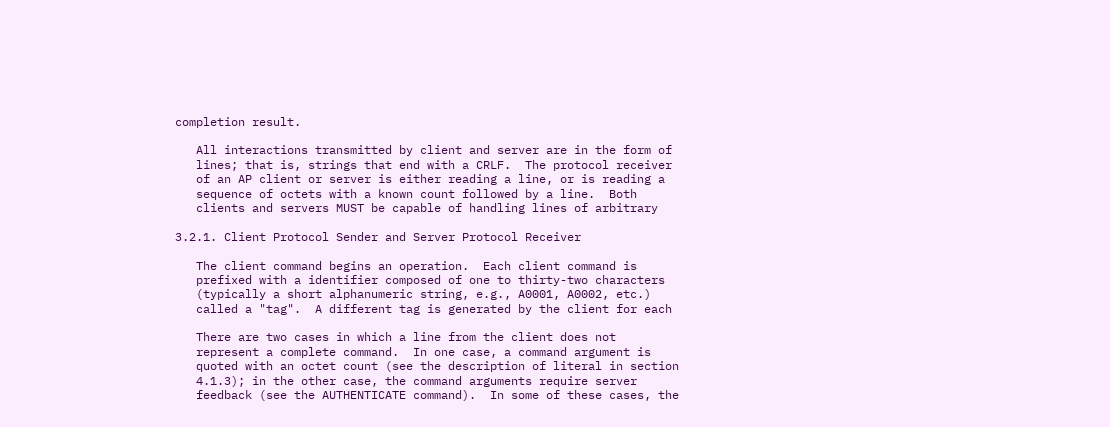completion result.

   All interactions transmitted by client and server are in the form of
   lines; that is, strings that end with a CRLF.  The protocol receiver
   of an AP client or server is either reading a line, or is reading a
   sequence of octets with a known count followed by a line.  Both
   clients and servers MUST be capable of handling lines of arbitrary

3.2.1. Client Protocol Sender and Server Protocol Receiver

   The client command begins an operation.  Each client command is
   prefixed with a identifier composed of one to thirty-two characters
   (typically a short alphanumeric string, e.g., A0001, A0002, etc.)
   called a "tag".  A different tag is generated by the client for each

   There are two cases in which a line from the client does not
   represent a complete command.  In one case, a command argument is
   quoted with an octet count (see the description of literal in section
   4.1.3); in the other case, the command arguments require server
   feedback (see the AUTHENTICATE command).  In some of these cases, the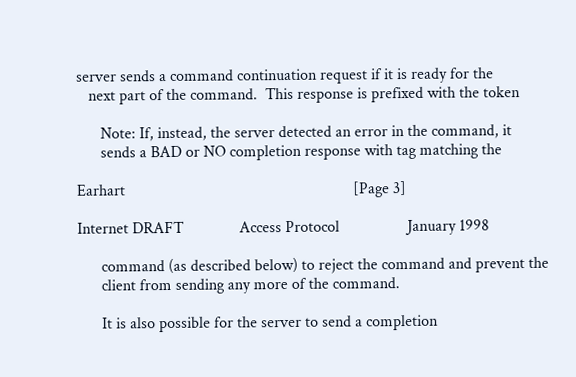server sends a command continuation request if it is ready for the
   next part of the command.  This response is prefixed with the token

      Note: If, instead, the server detected an error in the command, it
      sends a BAD or NO completion response with tag matching the

Earhart                                                         [Page 3]

Internet DRAFT              Access Protocol                 January 1998

      command (as described below) to reject the command and prevent the
      client from sending any more of the command.

      It is also possible for the server to send a completion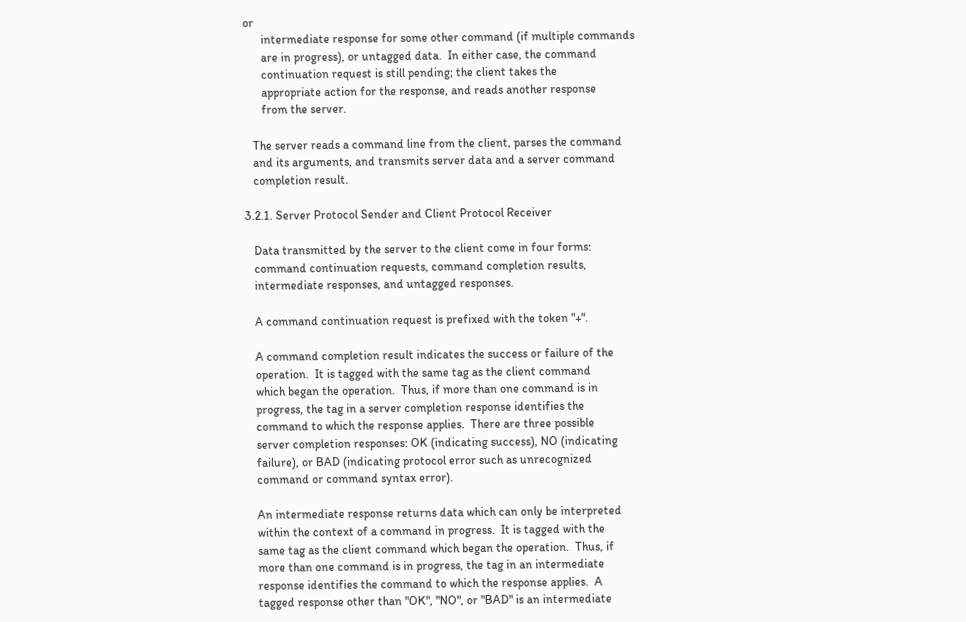or
      intermediate response for some other command (if multiple commands
      are in progress), or untagged data.  In either case, the command
      continuation request is still pending; the client takes the
      appropriate action for the response, and reads another response
      from the server.

   The server reads a command line from the client, parses the command
   and its arguments, and transmits server data and a server command
   completion result.

3.2.1. Server Protocol Sender and Client Protocol Receiver

   Data transmitted by the server to the client come in four forms:
   command continuation requests, command completion results,
   intermediate responses, and untagged responses.

   A command continuation request is prefixed with the token "+".

   A command completion result indicates the success or failure of the
   operation.  It is tagged with the same tag as the client command
   which began the operation.  Thus, if more than one command is in
   progress, the tag in a server completion response identifies the
   command to which the response applies.  There are three possible
   server completion responses: OK (indicating success), NO (indicating
   failure), or BAD (indicating protocol error such as unrecognized
   command or command syntax error).

   An intermediate response returns data which can only be interpreted
   within the context of a command in progress.  It is tagged with the
   same tag as the client command which began the operation.  Thus, if
   more than one command is in progress, the tag in an intermediate
   response identifies the command to which the response applies.  A
   tagged response other than "OK", "NO", or "BAD" is an intermediate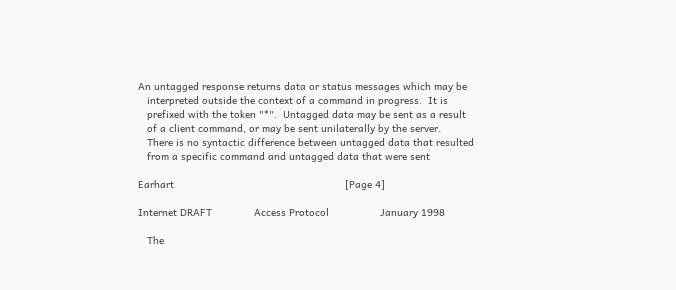An untagged response returns data or status messages which may be
   interpreted outside the context of a command in progress.  It is
   prefixed with the token "*".  Untagged data may be sent as a result
   of a client command, or may be sent unilaterally by the server.
   There is no syntactic difference between untagged data that resulted
   from a specific command and untagged data that were sent

Earhart                                                         [Page 4]

Internet DRAFT              Access Protocol                 January 1998

   The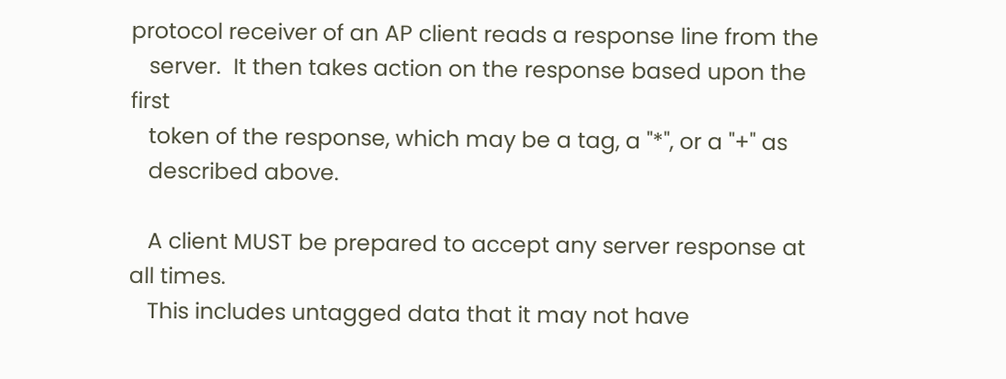protocol receiver of an AP client reads a response line from the
   server.  It then takes action on the response based upon the first
   token of the response, which may be a tag, a "*", or a "+" as
   described above.

   A client MUST be prepared to accept any server response at all times.
   This includes untagged data that it may not have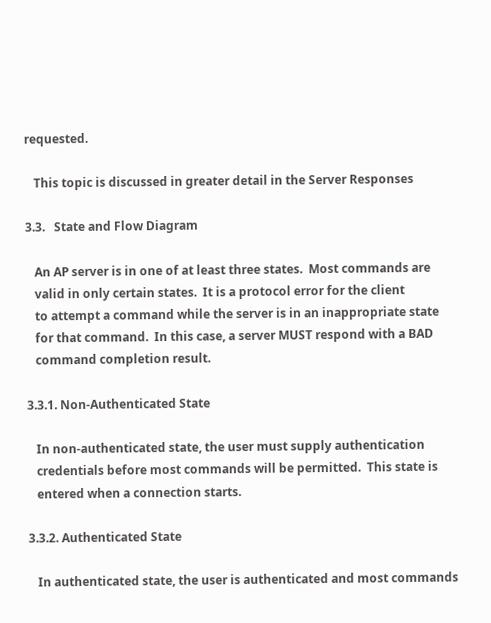requested.

   This topic is discussed in greater detail in the Server Responses

3.3.   State and Flow Diagram

   An AP server is in one of at least three states.  Most commands are
   valid in only certain states.  It is a protocol error for the client
   to attempt a command while the server is in an inappropriate state
   for that command.  In this case, a server MUST respond with a BAD
   command completion result.

3.3.1. Non-Authenticated State

   In non-authenticated state, the user must supply authentication
   credentials before most commands will be permitted.  This state is
   entered when a connection starts.

3.3.2. Authenticated State

   In authenticated state, the user is authenticated and most commands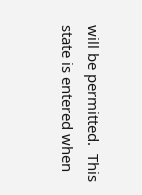will be permitted.  This state is entered when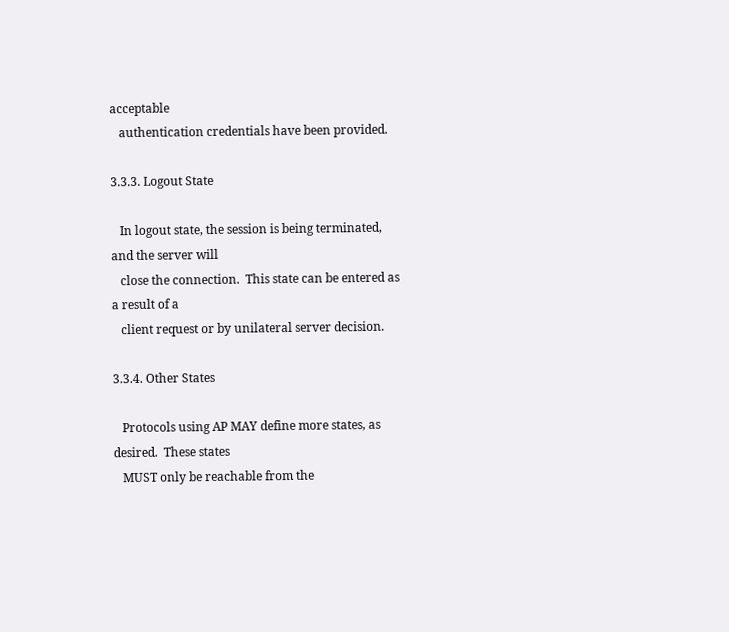acceptable
   authentication credentials have been provided.

3.3.3. Logout State

   In logout state, the session is being terminated, and the server will
   close the connection.  This state can be entered as a result of a
   client request or by unilateral server decision.

3.3.4. Other States

   Protocols using AP MAY define more states, as desired.  These states
   MUST only be reachable from the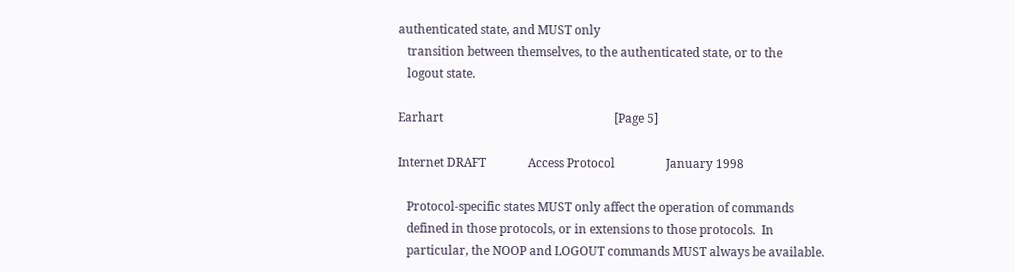authenticated state, and MUST only
   transition between themselves, to the authenticated state, or to the
   logout state.

Earhart                                                         [Page 5]

Internet DRAFT              Access Protocol                 January 1998

   Protocol-specific states MUST only affect the operation of commands
   defined in those protocols, or in extensions to those protocols.  In
   particular, the NOOP and LOGOUT commands MUST always be available.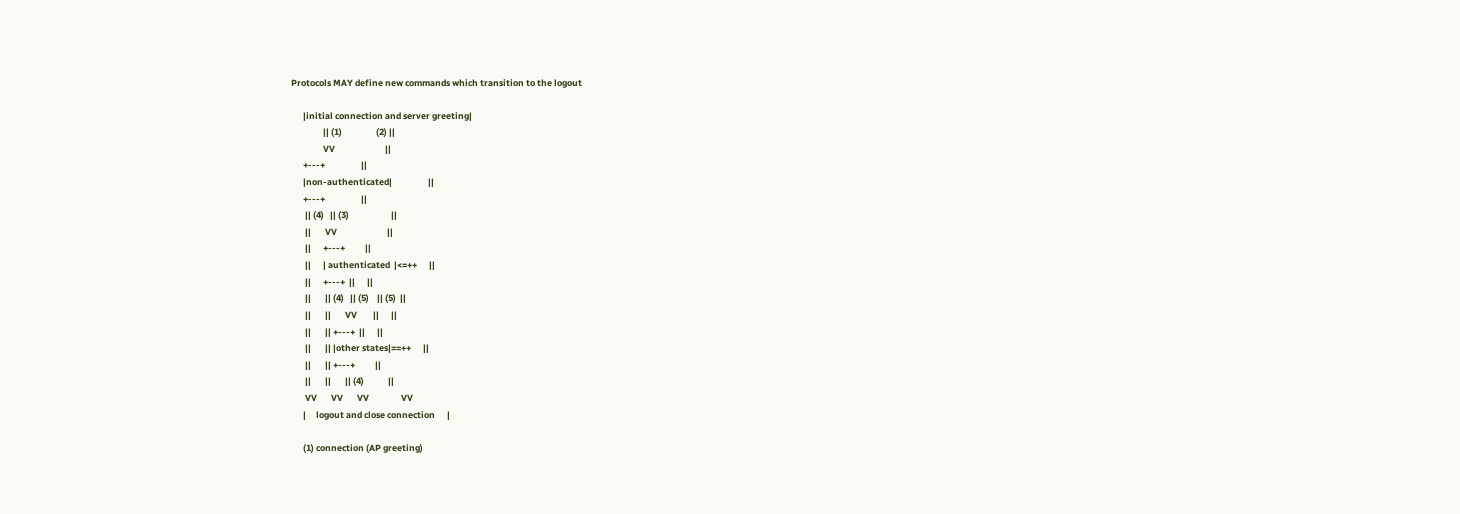Protocols MAY define new commands which transition to the logout

      |initial connection and server greeting|
                || (1)                 (2) ||
                VV                         ||
      +---+                  ||
      |non-authenticated|                  ||
      +---+                  ||
       || (4)   || (3)                     ||
       ||       VV                         ||
       ||      +---+          ||
       ||      | authenticated  |<=++      ||
       ||      +---+  ||      ||
       ||       || (4)   || (5)    || (5)  ||
       ||       ||       VV        ||      ||
       ||       || +---+  ||      ||
       ||       || |other states|==++      ||
       ||       || +---+          ||
       ||       ||       || (4)            ||
       VV       VV       VV                VV
      |     logout and close connection      |

      (1) connection (AP greeting)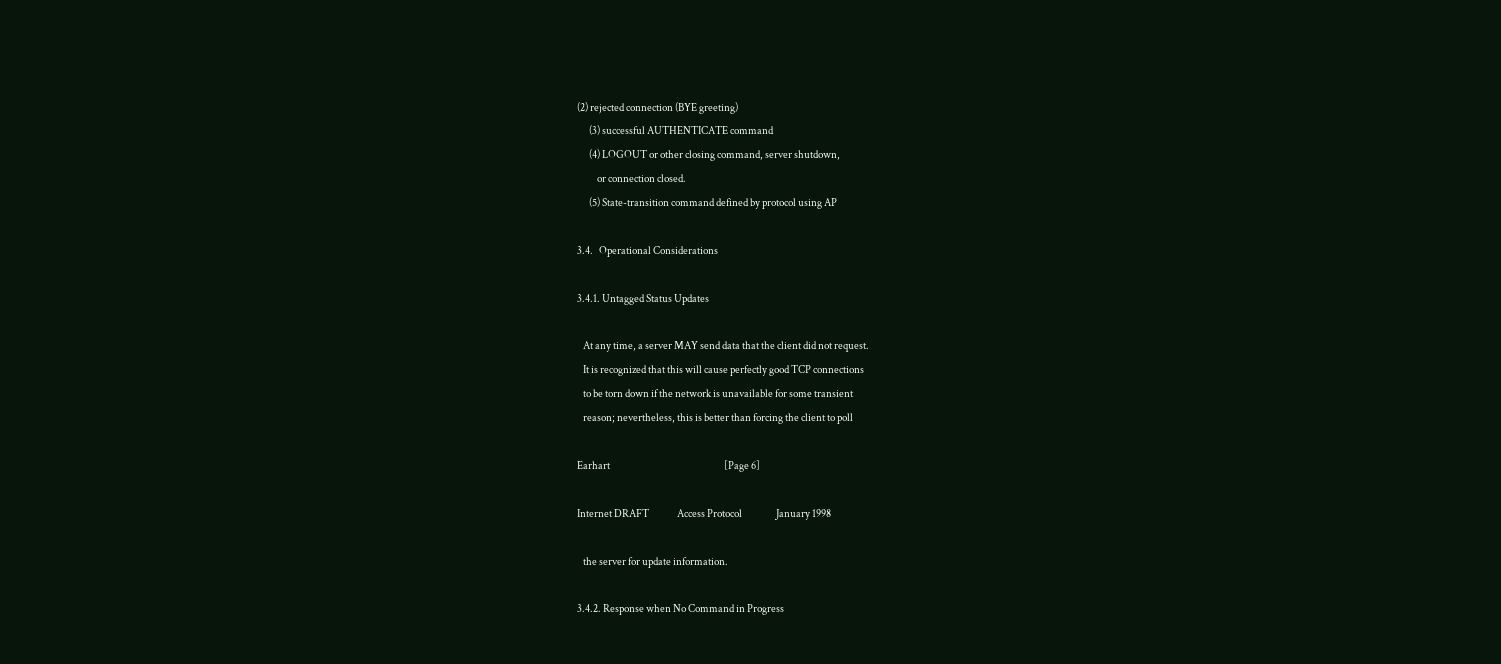(2) rejected connection (BYE greeting)
      (3) successful AUTHENTICATE command
      (4) LOGOUT or other closing command, server shutdown,
          or connection closed.
      (5) State-transition command defined by protocol using AP

3.4.   Operational Considerations

3.4.1. Untagged Status Updates

   At any time, a server MAY send data that the client did not request.
   It is recognized that this will cause perfectly good TCP connections
   to be torn down if the network is unavailable for some transient
   reason; nevertheless, this is better than forcing the client to poll

Earhart                                                         [Page 6]

Internet DRAFT              Access Protocol                 January 1998

   the server for update information.

3.4.2. Response when No Command in Progress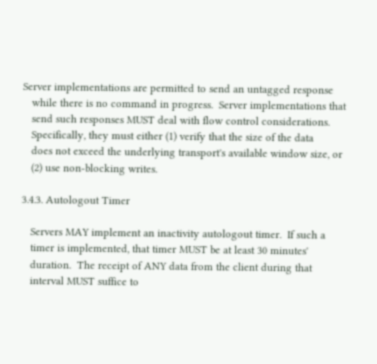Server implementations are permitted to send an untagged response
   while there is no command in progress.  Server implementations that
   send such responses MUST deal with flow control considerations.
   Specifically, they must either (1) verify that the size of the data
   does not exceed the underlying transport's available window size, or
   (2) use non-blocking writes.

3.4.3. Autologout Timer

   Servers MAY implement an inactivity autologout timer.  If such a
   timer is implemented, that timer MUST be at least 30 minutes'
   duration.  The receipt of ANY data from the client during that
   interval MUST suffice to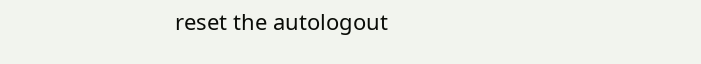reset the autologout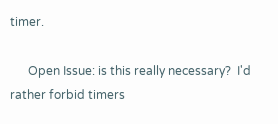timer.

      Open Issue: is this really necessary?  I'd rather forbid timers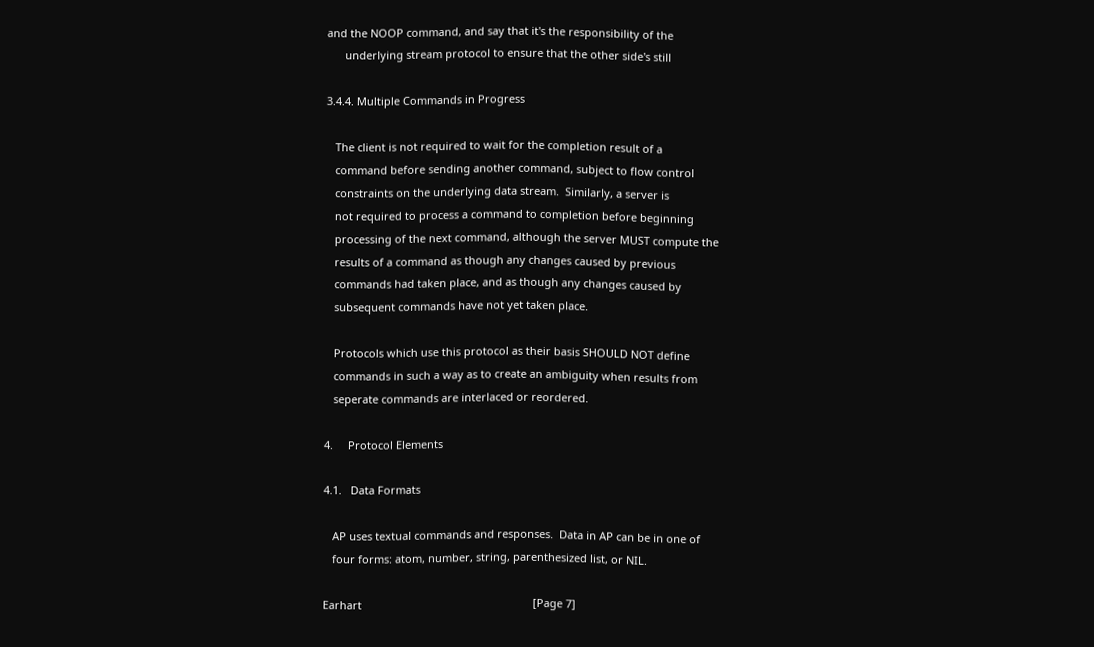and the NOOP command, and say that it's the responsibility of the
      underlying stream protocol to ensure that the other side's still

3.4.4. Multiple Commands in Progress

   The client is not required to wait for the completion result of a
   command before sending another command, subject to flow control
   constraints on the underlying data stream.  Similarly, a server is
   not required to process a command to completion before beginning
   processing of the next command, although the server MUST compute the
   results of a command as though any changes caused by previous
   commands had taken place, and as though any changes caused by
   subsequent commands have not yet taken place.

   Protocols which use this protocol as their basis SHOULD NOT define
   commands in such a way as to create an ambiguity when results from
   seperate commands are interlaced or reordered.

4.     Protocol Elements

4.1.   Data Formats

   AP uses textual commands and responses.  Data in AP can be in one of
   four forms: atom, number, string, parenthesized list, or NIL.

Earhart                                                         [Page 7]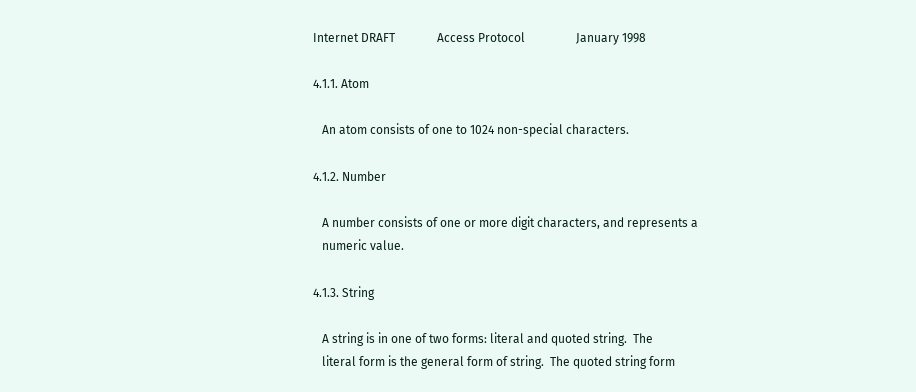Internet DRAFT              Access Protocol                 January 1998

4.1.1. Atom

   An atom consists of one to 1024 non-special characters.

4.1.2. Number

   A number consists of one or more digit characters, and represents a
   numeric value.

4.1.3. String

   A string is in one of two forms: literal and quoted string.  The
   literal form is the general form of string.  The quoted string form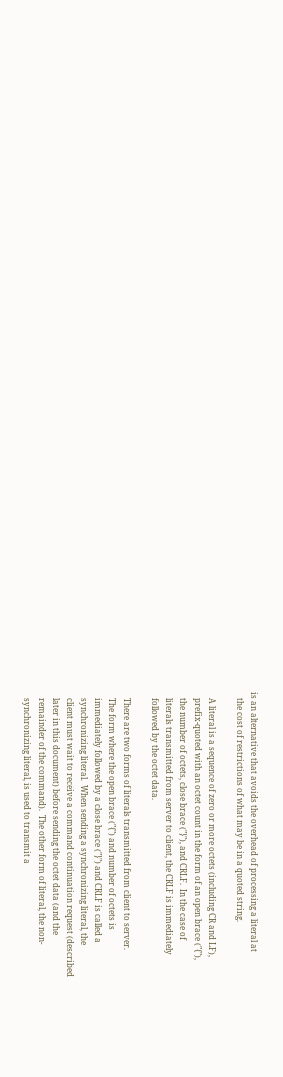is an alternative that avoids the overhead of processing a literal at
   the cost of restrictions of what may be in a quoted string.

   A literal is a sequence of zero or more octets (including CR and LF),
   prefix-quoted with an octet count in the form of an open brace ("{"),
   the number of octets, close brace ("}"), and CRLF.  In the case of
   literals transmitted from server to client, the CRLF is immediately
   followed by the octet data.

   There are two forms of literals transmitted from client to server.
   The form where the open brace ("{") and number of octets is
   immediately followed by a close brace ("}") and CRLF is called a
   synchronizing literal.  When sending a synchronizing literal, the
   client must wait to receive a command continuation request (described
   later in this document) before sending the octet data (and the
   remainder of the command).  The other form of literal, the non-
   synchronizing literal, is used to transmit a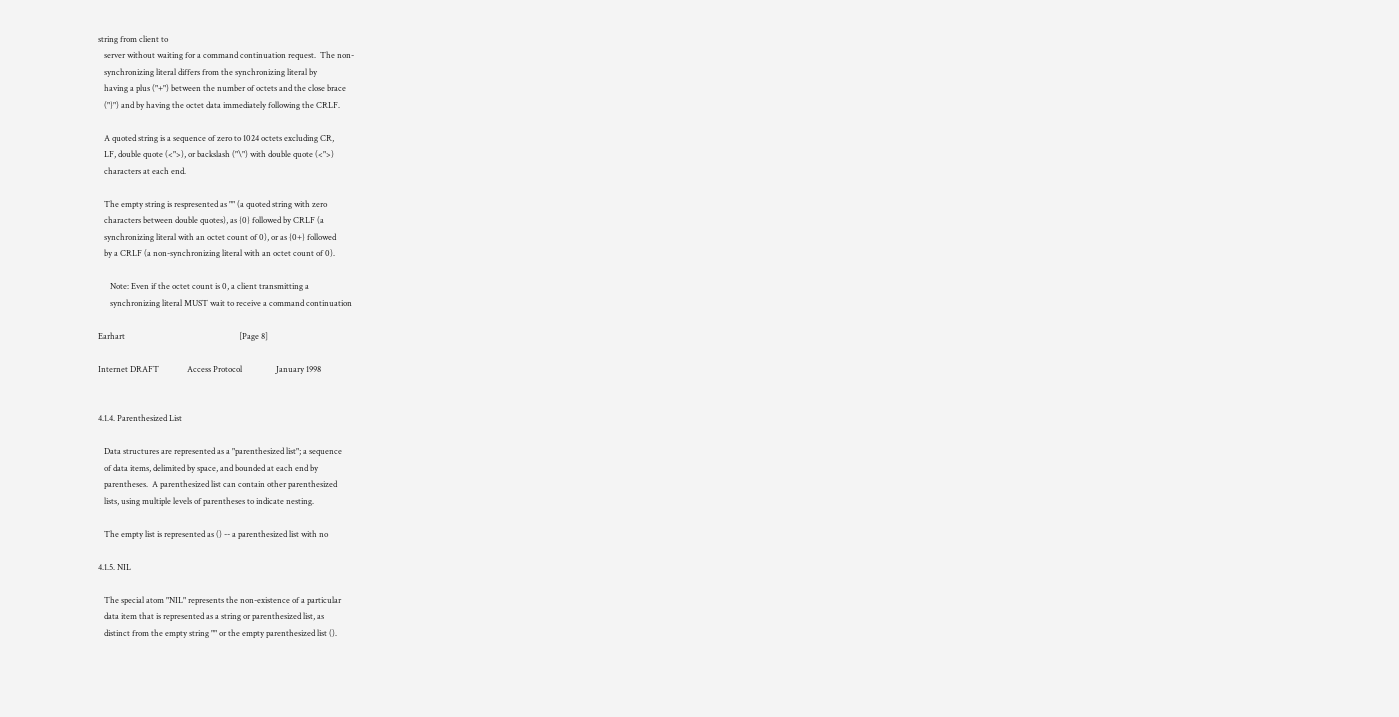string from client to
   server without waiting for a command continuation request.  The non-
   synchronizing literal differs from the synchronizing literal by
   having a plus ("+") between the number of octets and the close brace
   ("}") and by having the octet data immediately following the CRLF.

   A quoted string is a sequence of zero to 1024 octets excluding CR,
   LF, double quote (<">), or backslash ("\") with double quote (<">)
   characters at each end.

   The empty string is respresented as "" (a quoted string with zero
   characters between double quotes), as {0} followed by CRLF (a
   synchronizing literal with an octet count of 0), or as {0+} followed
   by a CRLF (a non-synchronizing literal with an octet count of 0).

      Note: Even if the octet count is 0, a client transmitting a
      synchronizing literal MUST wait to receive a command continuation

Earhart                                                         [Page 8]

Internet DRAFT              Access Protocol                 January 1998


4.1.4. Parenthesized List

   Data structures are represented as a "parenthesized list"; a sequence
   of data items, delimited by space, and bounded at each end by
   parentheses.  A parenthesized list can contain other parenthesized
   lists, using multiple levels of parentheses to indicate nesting.

   The empty list is represented as () -- a parenthesized list with no

4.1.5. NIL

   The special atom "NIL" represents the non-existence of a particular
   data item that is represented as a string or parenthesized list, as
   distinct from the empty string "" or the empty parenthesized list ().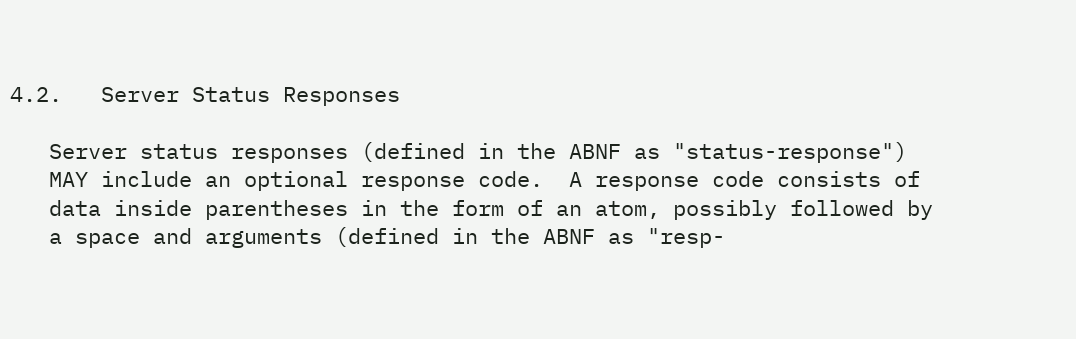4.2.   Server Status Responses

   Server status responses (defined in the ABNF as "status-response")
   MAY include an optional response code.  A response code consists of
   data inside parentheses in the form of an atom, possibly followed by
   a space and arguments (defined in the ABNF as "resp-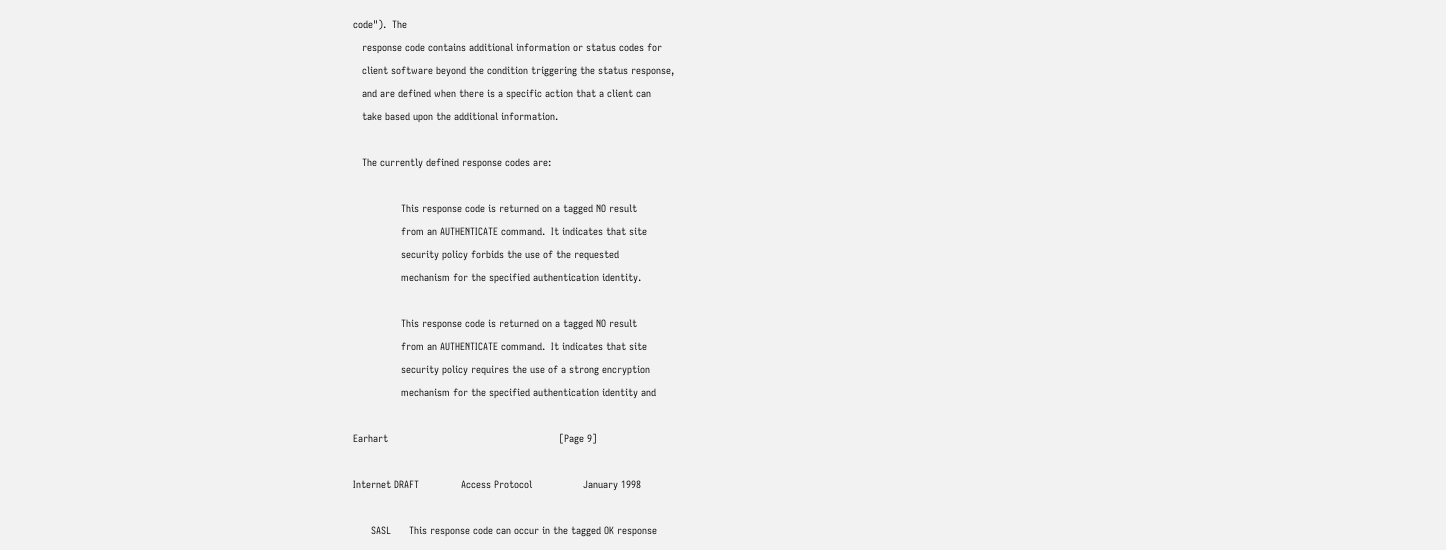code").  The
   response code contains additional information or status codes for
   client software beyond the condition triggering the status response,
   and are defined when there is a specific action that a client can
   take based upon the additional information.

   The currently defined response codes are:

                This response code is returned on a tagged NO result
                from an AUTHENTICATE command.  It indicates that site
                security policy forbids the use of the requested
                mechanism for the specified authentication identity.

                This response code is returned on a tagged NO result
                from an AUTHENTICATE command.  It indicates that site
                security policy requires the use of a strong encryption
                mechanism for the specified authentication identity and

Earhart                                                         [Page 9]

Internet DRAFT              Access Protocol                 January 1998

      SASL      This response code can occur in the tagged OK response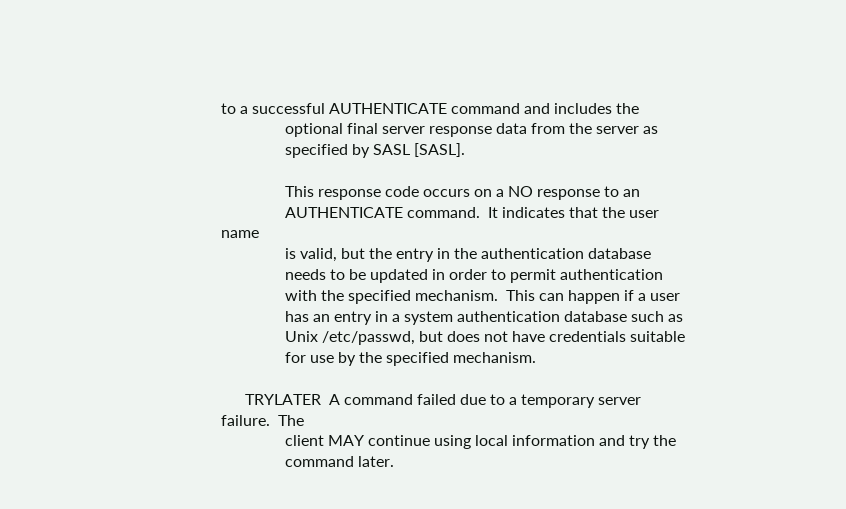to a successful AUTHENTICATE command and includes the
                optional final server response data from the server as
                specified by SASL [SASL].

                This response code occurs on a NO response to an
                AUTHENTICATE command.  It indicates that the user name
                is valid, but the entry in the authentication database
                needs to be updated in order to permit authentication
                with the specified mechanism.  This can happen if a user
                has an entry in a system authentication database such as
                Unix /etc/passwd, but does not have credentials suitable
                for use by the specified mechanism.

      TRYLATER  A command failed due to a temporary server failure.  The
                client MAY continue using local information and try the
                command later.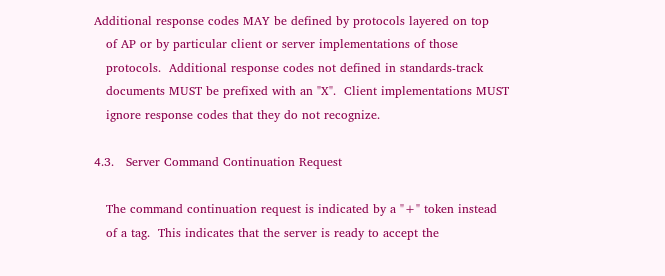Additional response codes MAY be defined by protocols layered on top
   of AP or by particular client or server implementations of those
   protocols.  Additional response codes not defined in standards-track
   documents MUST be prefixed with an "X".  Client implementations MUST
   ignore response codes that they do not recognize.

4.3.   Server Command Continuation Request

   The command continuation request is indicated by a "+" token instead
   of a tag.  This indicates that the server is ready to accept the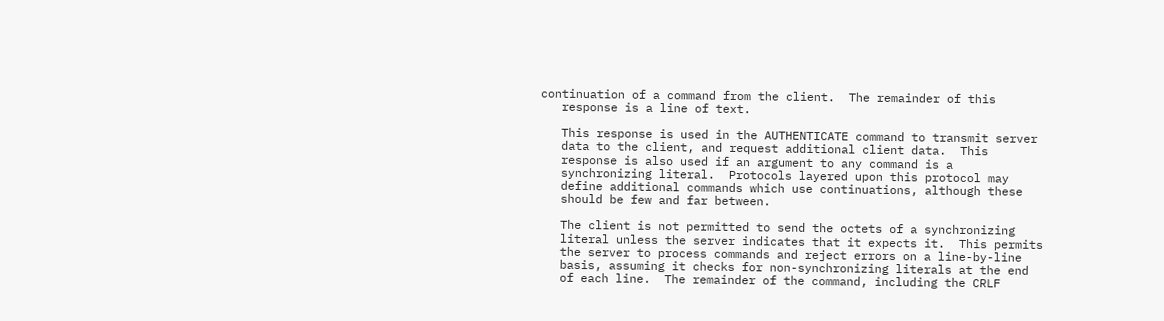continuation of a command from the client.  The remainder of this
   response is a line of text.

   This response is used in the AUTHENTICATE command to transmit server
   data to the client, and request additional client data.  This
   response is also used if an argument to any command is a
   synchronizing literal.  Protocols layered upon this protocol may
   define additional commands which use continuations, although these
   should be few and far between.

   The client is not permitted to send the octets of a synchronizing
   literal unless the server indicates that it expects it.  This permits
   the server to process commands and reject errors on a line-by-line
   basis, assuming it checks for non-synchronizing literals at the end
   of each line.  The remainder of the command, including the CRLF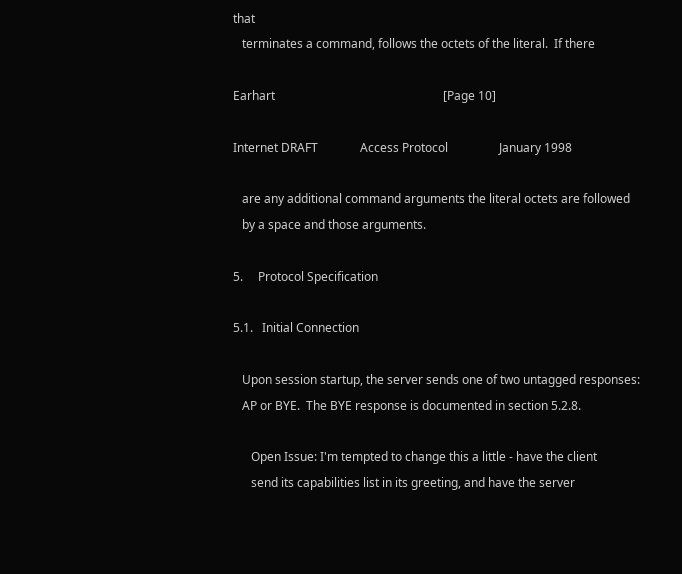that
   terminates a command, follows the octets of the literal.  If there

Earhart                                                        [Page 10]

Internet DRAFT              Access Protocol                 January 1998

   are any additional command arguments the literal octets are followed
   by a space and those arguments.

5.     Protocol Specification

5.1.   Initial Connection

   Upon session startup, the server sends one of two untagged responses:
   AP or BYE.  The BYE response is documented in section 5.2.8.

      Open Issue: I'm tempted to change this a little - have the client
      send its capabilities list in its greeting, and have the server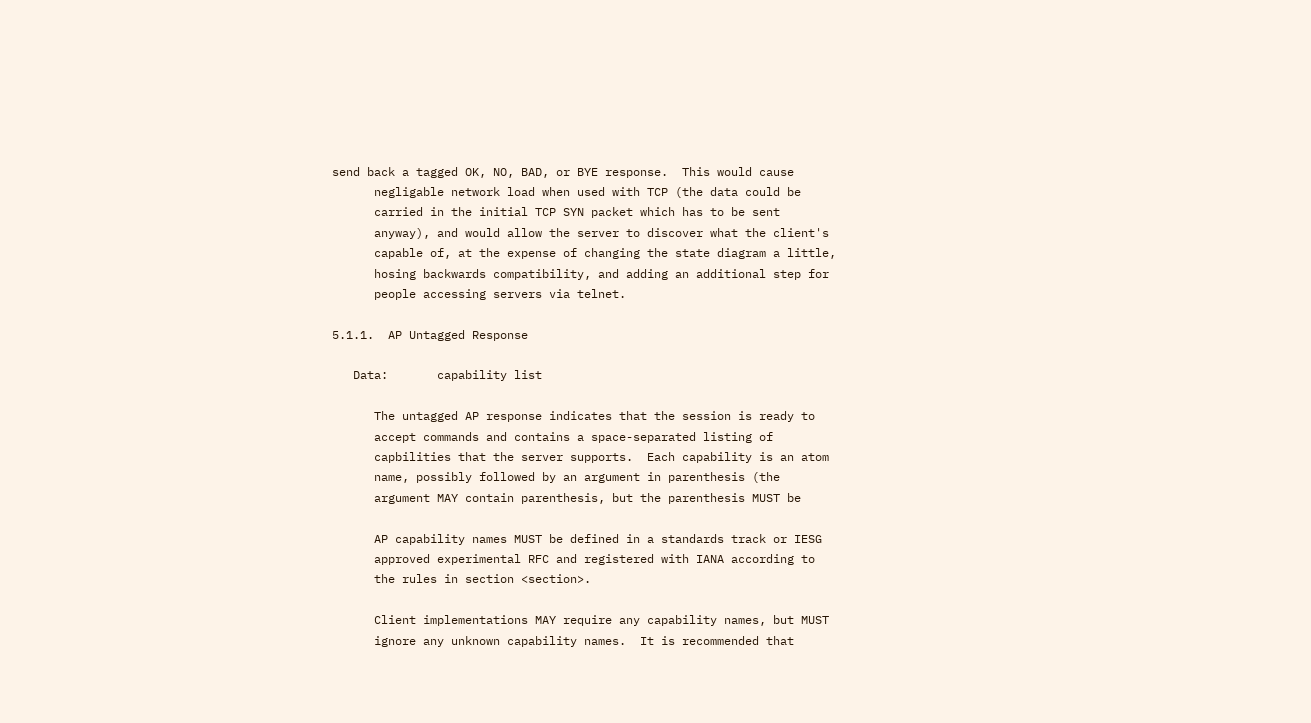send back a tagged OK, NO, BAD, or BYE response.  This would cause
      negligable network load when used with TCP (the data could be
      carried in the initial TCP SYN packet which has to be sent
      anyway), and would allow the server to discover what the client's
      capable of, at the expense of changing the state diagram a little,
      hosing backwards compatibility, and adding an additional step for
      people accessing servers via telnet.

5.1.1.  AP Untagged Response

   Data:       capability list

      The untagged AP response indicates that the session is ready to
      accept commands and contains a space-separated listing of
      capbilities that the server supports.  Each capability is an atom
      name, possibly followed by an argument in parenthesis (the
      argument MAY contain parenthesis, but the parenthesis MUST be

      AP capability names MUST be defined in a standards track or IESG
      approved experimental RFC and registered with IANA according to
      the rules in section <section>.

      Client implementations MAY require any capability names, but MUST
      ignore any unknown capability names.  It is recommended that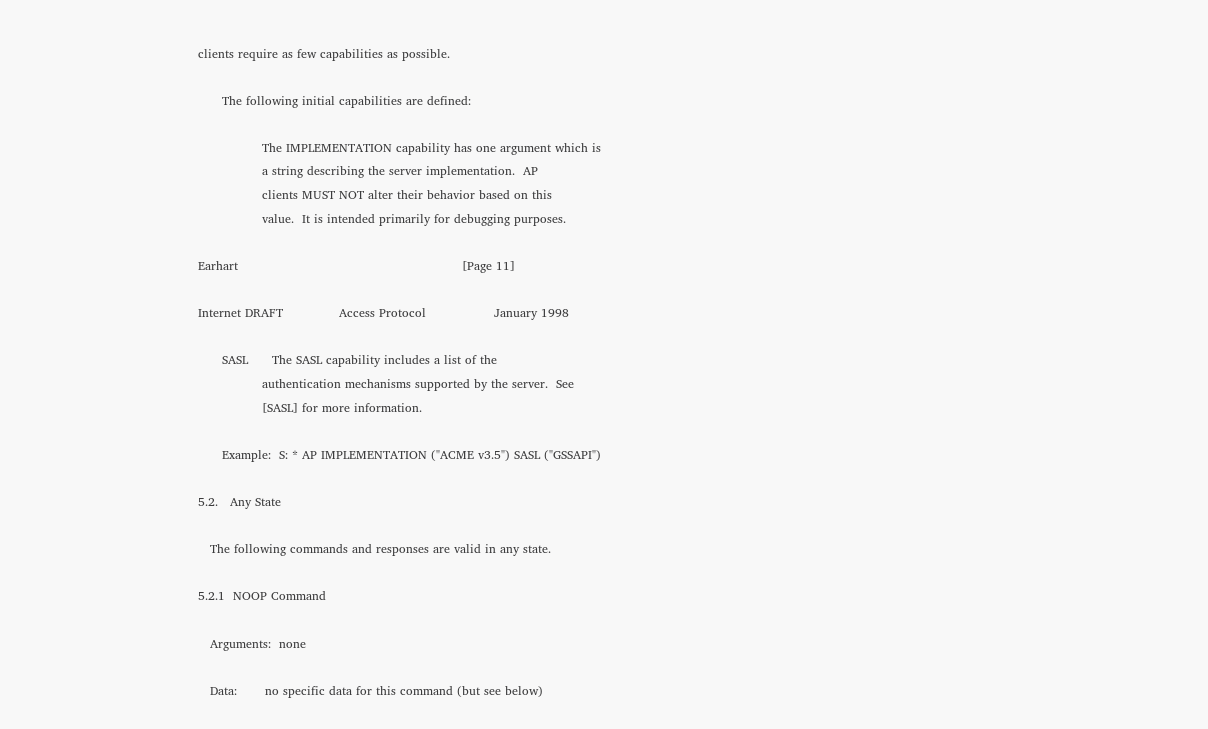clients require as few capabilities as possible.

      The following initial capabilities are defined:

                The IMPLEMENTATION capability has one argument which is
                a string describing the server implementation.  AP
                clients MUST NOT alter their behavior based on this
                value.  It is intended primarily for debugging purposes.

Earhart                                                        [Page 11]

Internet DRAFT              Access Protocol                 January 1998

      SASL      The SASL capability includes a list of the
                authentication mechanisms supported by the server.  See
                [SASL] for more information.

      Example:  S: * AP IMPLEMENTATION ("ACME v3.5") SASL ("GSSAPI")

5.2.   Any State

   The following commands and responses are valid in any state.

5.2.1  NOOP Command

   Arguments:  none

   Data:       no specific data for this command (but see below)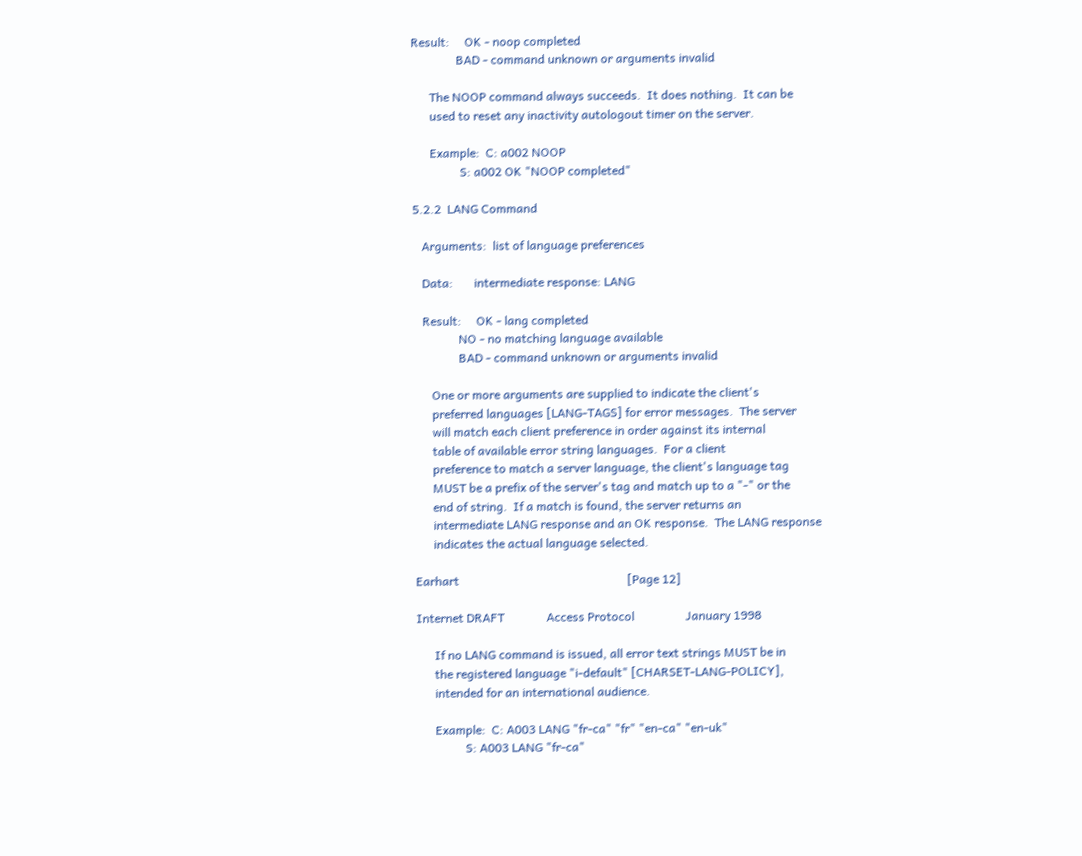Result:     OK - noop completed
               BAD - command unknown or arguments invalid

      The NOOP command always succeeds.  It does nothing.  It can be
      used to reset any inactivity autologout timer on the server.

      Example:  C: a002 NOOP
                S: a002 OK "NOOP completed"

5.2.2  LANG Command

   Arguments:  list of language preferences

   Data:       intermediate response: LANG

   Result:     OK - lang completed
               NO - no matching language available
               BAD - command unknown or arguments invalid

      One or more arguments are supplied to indicate the client's
      preferred languages [LANG-TAGS] for error messages.  The server
      will match each client preference in order against its internal
      table of available error string languages.  For a client
      preference to match a server language, the client's language tag
      MUST be a prefix of the server's tag and match up to a "-" or the
      end of string.  If a match is found, the server returns an
      intermediate LANG response and an OK response.  The LANG response
      indicates the actual language selected.

Earhart                                                        [Page 12]

Internet DRAFT              Access Protocol                 January 1998

      If no LANG command is issued, all error text strings MUST be in
      the registered language "i-default" [CHARSET-LANG-POLICY],
      intended for an international audience.

      Example:  C: A003 LANG "fr-ca" "fr" "en-ca" "en-uk"
                S: A003 LANG "fr-ca"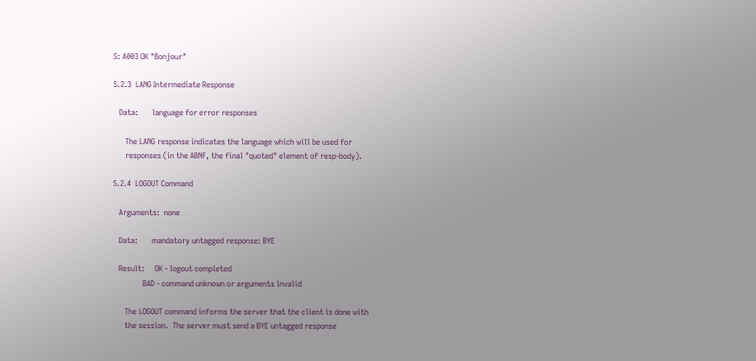S: A003 OK "Bonjour"

5.2.3  LANG Intermediate Response

   Data:       language for error responses

      The LANG response indicates the language which will be used for
      responses (in the ABNF, the final "quoted" element of resp-body).

5.2.4  LOGOUT Command

   Arguments:  none

   Data:       mandatory untagged response: BYE

   Result:     OK - logout completed
               BAD - command unknown or arguments invalid

      The LOGOUT command informs the server that the client is done with
      the session.  The server must send a BYE untagged response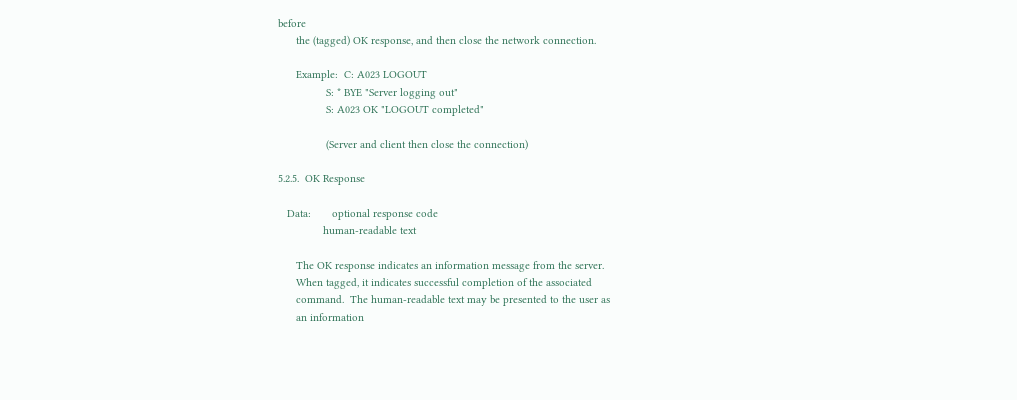before
      the (tagged) OK response, and then close the network connection.

      Example:  C: A023 LOGOUT
                S: * BYE "Server logging out"
                S: A023 OK "LOGOUT completed"

                (Server and client then close the connection)

5.2.5.  OK Response

   Data:       optional response code
               human-readable text

      The OK response indicates an information message from the server.
      When tagged, it indicates successful completion of the associated
      command.  The human-readable text may be presented to the user as
      an information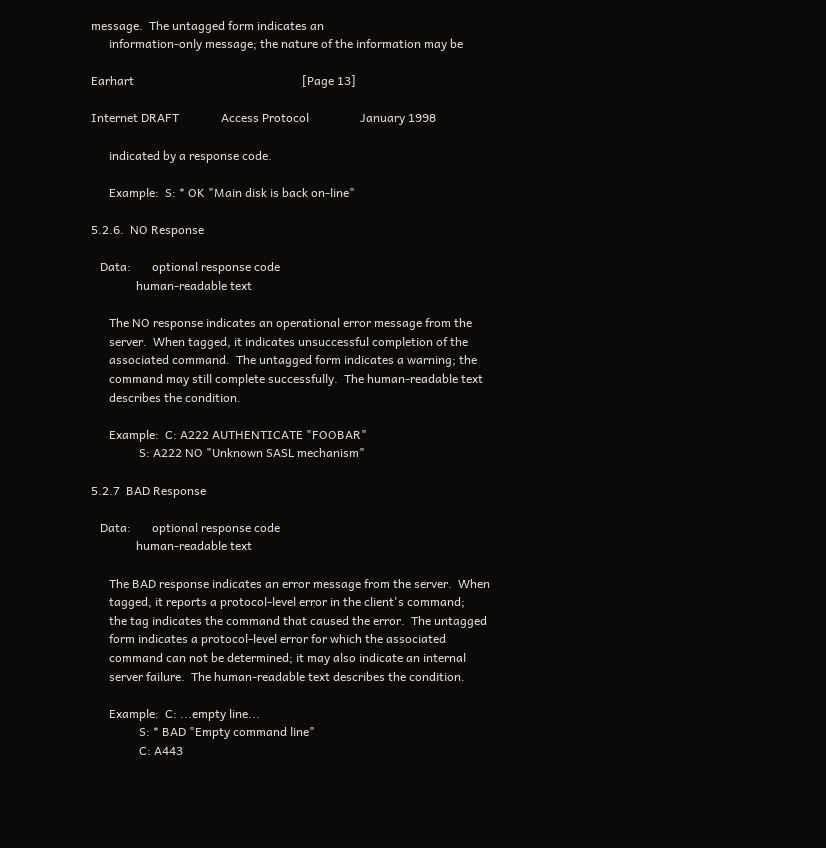message.  The untagged form indicates an
      information-only message; the nature of the information may be

Earhart                                                        [Page 13]

Internet DRAFT              Access Protocol                 January 1998

      indicated by a response code.

      Example:  S: * OK "Main disk is back on-line"

5.2.6.  NO Response

   Data:       optional response code
               human-readable text

      The NO response indicates an operational error message from the
      server.  When tagged, it indicates unsuccessful completion of the
      associated command.  The untagged form indicates a warning; the
      command may still complete successfully.  The human-readable text
      describes the condition.

      Example:  C: A222 AUTHENTICATE "FOOBAR"
                S: A222 NO "Unknown SASL mechanism"

5.2.7  BAD Response

   Data:       optional response code
               human-readable text

      The BAD response indicates an error message from the server.  When
      tagged, it reports a protocol-level error in the client's command;
      the tag indicates the command that caused the error.  The untagged
      form indicates a protocol-level error for which the associated
      command can not be determined; it may also indicate an internal
      server failure.  The human-readable text describes the condition.

      Example:  C: ...empty line...
                S: * BAD "Empty command line"
                C: A443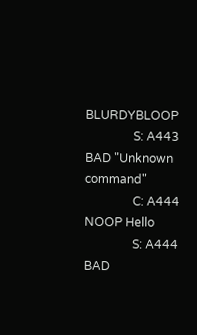BLURDYBLOOP
                S: A443 BAD "Unknown command"
                C: A444 NOOP Hello
                S: A444 BAD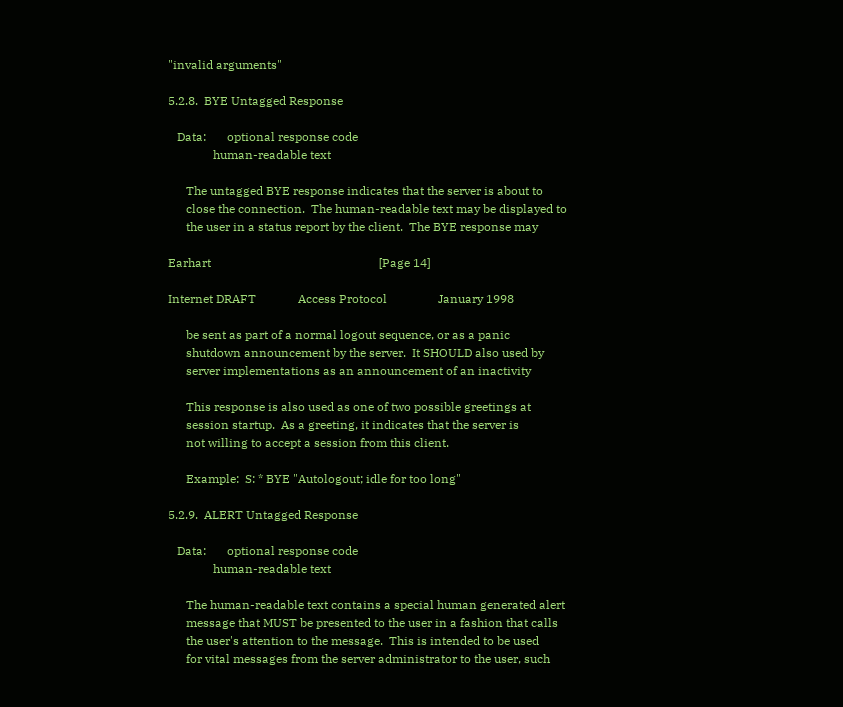"invalid arguments"

5.2.8.  BYE Untagged Response

   Data:       optional response code
               human-readable text

      The untagged BYE response indicates that the server is about to
      close the connection.  The human-readable text may be displayed to
      the user in a status report by the client.  The BYE response may

Earhart                                                        [Page 14]

Internet DRAFT              Access Protocol                 January 1998

      be sent as part of a normal logout sequence, or as a panic
      shutdown announcement by the server.  It SHOULD also used by
      server implementations as an announcement of an inactivity

      This response is also used as one of two possible greetings at
      session startup.  As a greeting, it indicates that the server is
      not willing to accept a session from this client.

      Example:  S: * BYE "Autologout; idle for too long"

5.2.9.  ALERT Untagged Response

   Data:       optional response code
               human-readable text

      The human-readable text contains a special human generated alert
      message that MUST be presented to the user in a fashion that calls
      the user's attention to the message.  This is intended to be used
      for vital messages from the server administrator to the user, such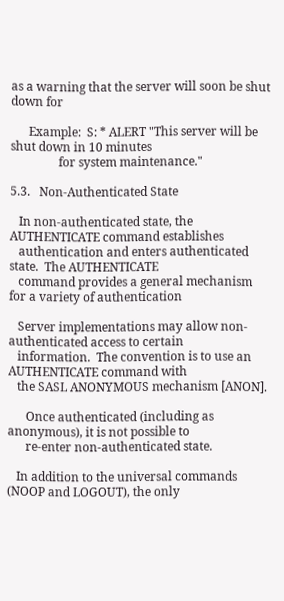as a warning that the server will soon be shut down for

      Example:  S: * ALERT "This server will be shut down in 10 minutes
                for system maintenance."

5.3.   Non-Authenticated State

   In non-authenticated state, the AUTHENTICATE command establishes
   authentication and enters authenticated state.  The AUTHENTICATE
   command provides a general mechanism for a variety of authentication

   Server implementations may allow non-authenticated access to certain
   information.  The convention is to use an AUTHENTICATE command with
   the SASL ANONYMOUS mechanism [ANON].

      Once authenticated (including as anonymous), it is not possible to
      re-enter non-authenticated state.

   In addition to the universal commands (NOOP and LOGOUT), the only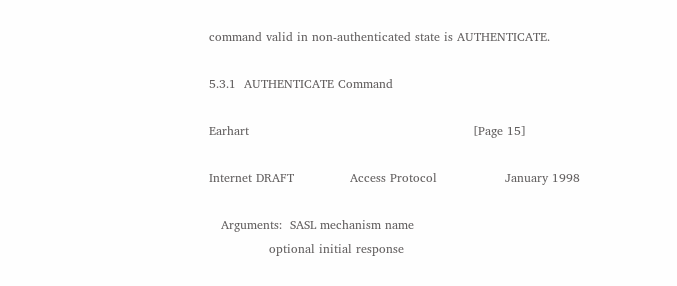command valid in non-authenticated state is AUTHENTICATE.

5.3.1  AUTHENTICATE Command

Earhart                                                        [Page 15]

Internet DRAFT              Access Protocol                 January 1998

   Arguments:  SASL mechanism name
               optional initial response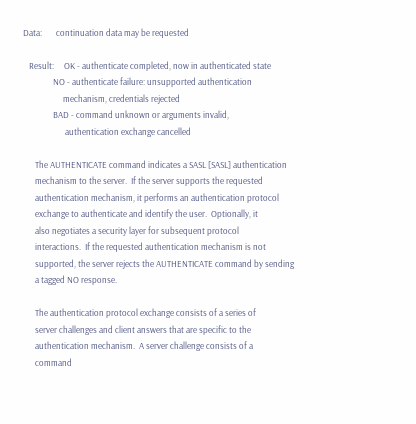Data:       continuation data may be requested

   Result:     OK - authenticate completed, now in authenticated state
               NO - authenticate failure: unsupported authentication
                    mechanism, credentials rejected
               BAD - command unknown or arguments invalid,
                     authentication exchange cancelled

      The AUTHENTICATE command indicates a SASL [SASL] authentication
      mechanism to the server.  If the server supports the requested
      authentication mechanism, it performs an authentication protocol
      exchange to authenticate and identify the user.  Optionally, it
      also negotiates a security layer for subsequent protocol
      interactions.  If the requested authentication mechanism is not
      supported, the server rejects the AUTHENTICATE command by sending
      a tagged NO response.

      The authentication protocol exchange consists of a series of
      server challenges and client answers that are specific to the
      authentication mechanism.  A server challenge consists of a
      command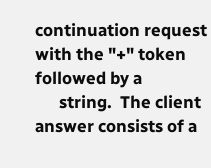continuation request with the "+" token followed by a
      string.  The client answer consists of a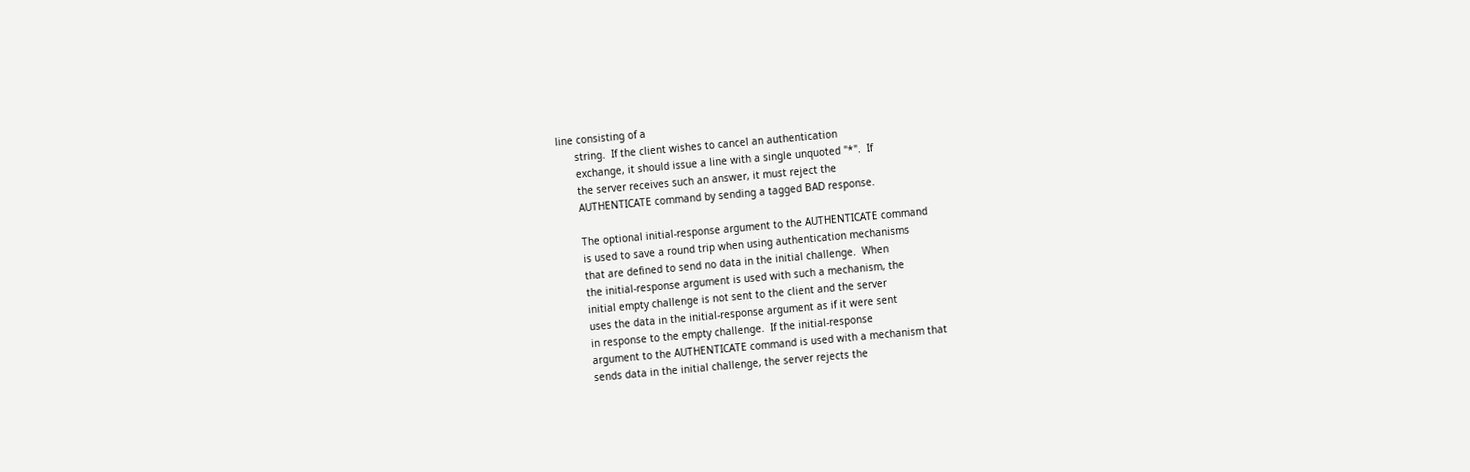line consisting of a
      string.  If the client wishes to cancel an authentication
      exchange, it should issue a line with a single unquoted "*".  If
      the server receives such an answer, it must reject the
      AUTHENTICATE command by sending a tagged BAD response.

      The optional initial-response argument to the AUTHENTICATE command
      is used to save a round trip when using authentication mechanisms
      that are defined to send no data in the initial challenge.  When
      the initial-response argument is used with such a mechanism, the
      initial empty challenge is not sent to the client and the server
      uses the data in the initial-response argument as if it were sent
      in response to the empty challenge.  If the initial-response
      argument to the AUTHENTICATE command is used with a mechanism that
      sends data in the initial challenge, the server rejects the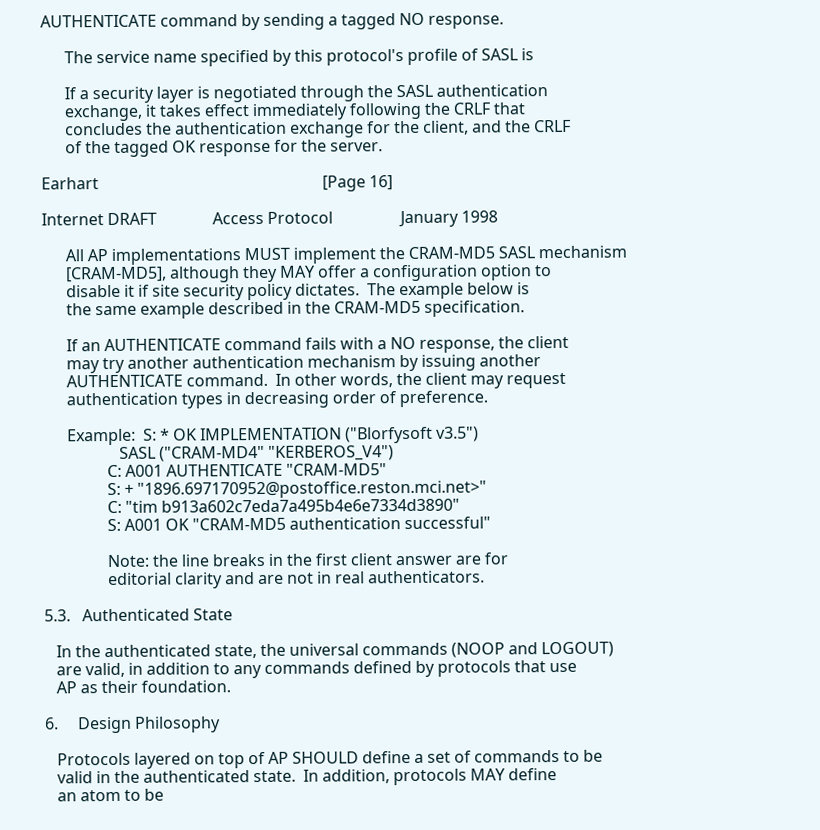AUTHENTICATE command by sending a tagged NO response.

      The service name specified by this protocol's profile of SASL is

      If a security layer is negotiated through the SASL authentication
      exchange, it takes effect immediately following the CRLF that
      concludes the authentication exchange for the client, and the CRLF
      of the tagged OK response for the server.

Earhart                                                        [Page 16]

Internet DRAFT              Access Protocol                 January 1998

      All AP implementations MUST implement the CRAM-MD5 SASL mechanism
      [CRAM-MD5], although they MAY offer a configuration option to
      disable it if site security policy dictates.  The example below is
      the same example described in the CRAM-MD5 specification.

      If an AUTHENTICATE command fails with a NO response, the client
      may try another authentication mechanism by issuing another
      AUTHENTICATE command.  In other words, the client may request
      authentication types in decreasing order of preference.

      Example:  S: * OK IMPLEMENTATION ("Blorfysoft v3.5")
                   SASL ("CRAM-MD4" "KERBEROS_V4")
                C: A001 AUTHENTICATE "CRAM-MD5"
                S: + "1896.697170952@postoffice.reston.mci.net>"
                C: "tim b913a602c7eda7a495b4e6e7334d3890"
                S: A001 OK "CRAM-MD5 authentication successful"

                Note: the line breaks in the first client answer are for
                editorial clarity and are not in real authenticators.

5.3.   Authenticated State

   In the authenticated state, the universal commands (NOOP and LOGOUT)
   are valid, in addition to any commands defined by protocols that use
   AP as their foundation.

6.     Design Philosophy

   Protocols layered on top of AP SHOULD define a set of commands to be
   valid in the authenticated state.  In addition, protocols MAY define
   an atom to be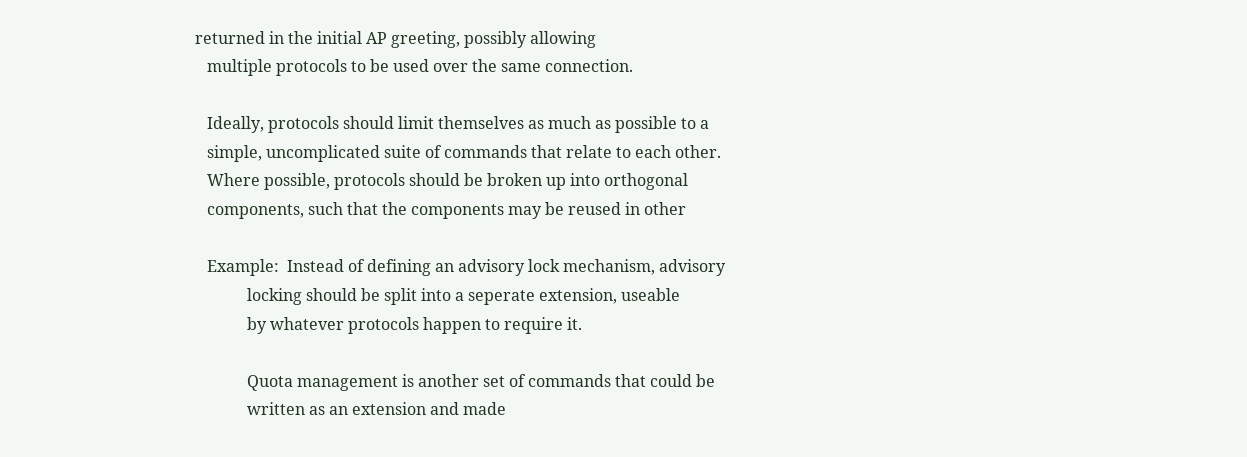returned in the initial AP greeting, possibly allowing
   multiple protocols to be used over the same connection.

   Ideally, protocols should limit themselves as much as possible to a
   simple, uncomplicated suite of commands that relate to each other.
   Where possible, protocols should be broken up into orthogonal
   components, such that the components may be reused in other

   Example:  Instead of defining an advisory lock mechanism, advisory
             locking should be split into a seperate extension, useable
             by whatever protocols happen to require it.

             Quota management is another set of commands that could be
             written as an extension and made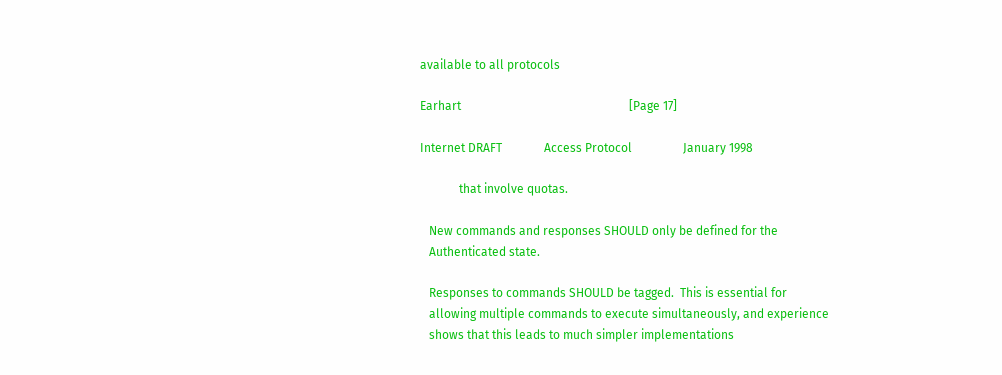available to all protocols

Earhart                                                        [Page 17]

Internet DRAFT              Access Protocol                 January 1998

             that involve quotas.

   New commands and responses SHOULD only be defined for the
   Authenticated state.

   Responses to commands SHOULD be tagged.  This is essential for
   allowing multiple commands to execute simultaneously, and experience
   shows that this leads to much simpler implementations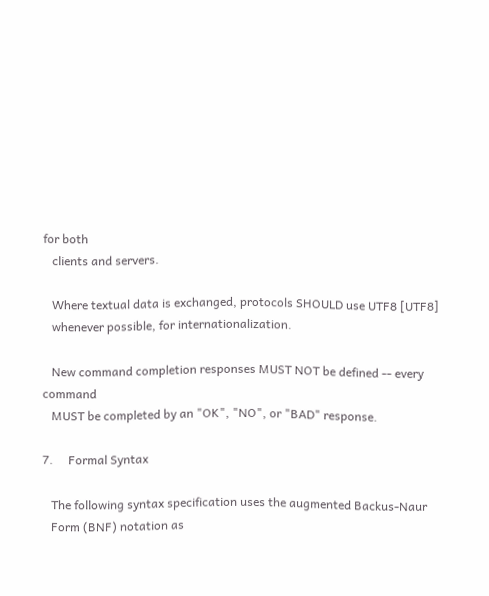for both
   clients and servers.

   Where textual data is exchanged, protocols SHOULD use UTF8 [UTF8]
   whenever possible, for internationalization.

   New command completion responses MUST NOT be defined -- every command
   MUST be completed by an "OK", "NO", or "BAD" response.

7.     Formal Syntax

   The following syntax specification uses the augmented Backus-Naur
   Form (BNF) notation as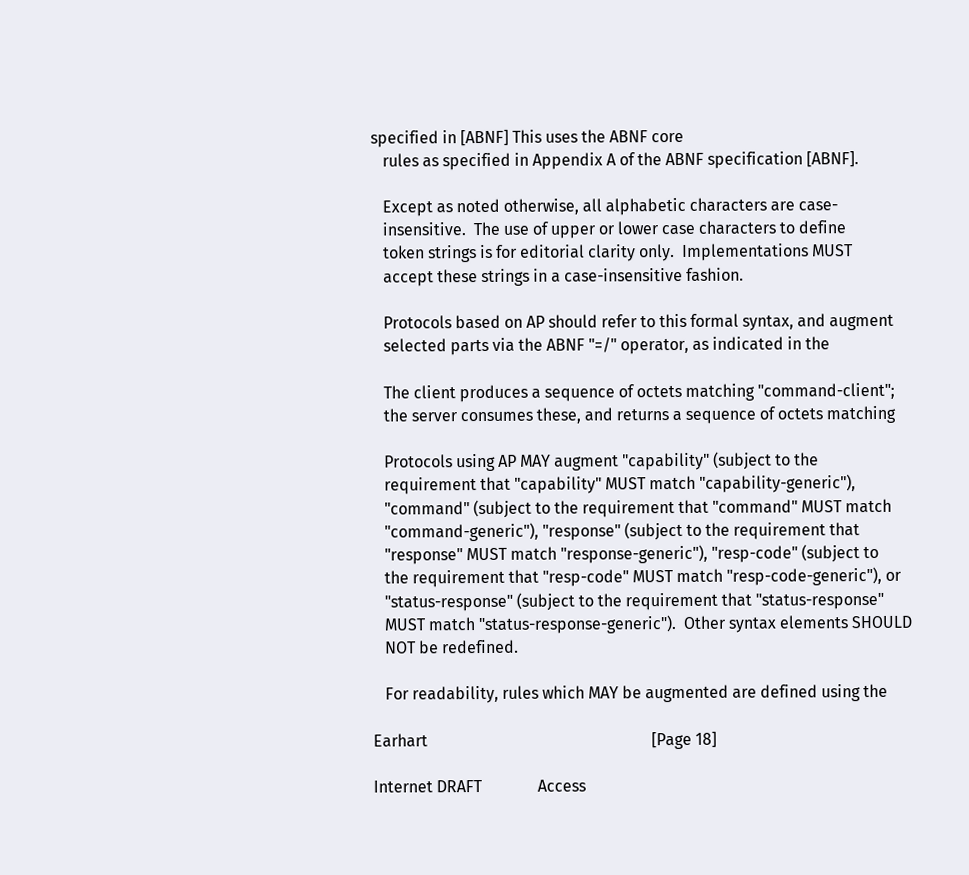specified in [ABNF] This uses the ABNF core
   rules as specified in Appendix A of the ABNF specification [ABNF].

   Except as noted otherwise, all alphabetic characters are case-
   insensitive.  The use of upper or lower case characters to define
   token strings is for editorial clarity only.  Implementations MUST
   accept these strings in a case-insensitive fashion.

   Protocols based on AP should refer to this formal syntax, and augment
   selected parts via the ABNF "=/" operator, as indicated in the

   The client produces a sequence of octets matching "command-client";
   the server consumes these, and returns a sequence of octets matching

   Protocols using AP MAY augment "capability" (subject to the
   requirement that "capability" MUST match "capability-generic"),
   "command" (subject to the requirement that "command" MUST match
   "command-generic"), "response" (subject to the requirement that
   "response" MUST match "response-generic"), "resp-code" (subject to
   the requirement that "resp-code" MUST match "resp-code-generic"), or
   "status-response" (subject to the requirement that "status-response"
   MUST match "status-response-generic").  Other syntax elements SHOULD
   NOT be redefined.

   For readability, rules which MAY be augmented are defined using the

Earhart                                                        [Page 18]

Internet DRAFT              Access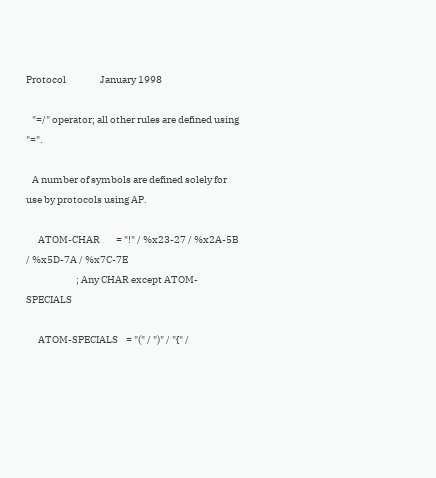Protocol                 January 1998

   "=/" operator; all other rules are defined using "=".

   A number of symbols are defined solely for use by protocols using AP.

      ATOM-CHAR        = "!" / %x23-27 / %x2A-5B / %x5D-7A / %x7C-7E
                         ; Any CHAR except ATOM-SPECIALS

      ATOM-SPECIALS    = "(" / ")" / "{" /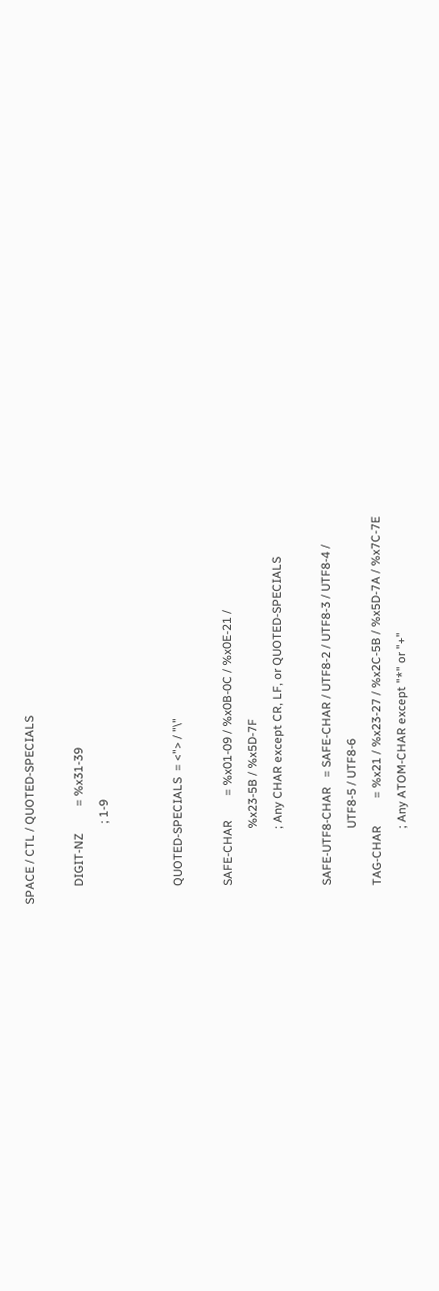SPACE / CTL / QUOTED-SPECIALS

      DIGIT-NZ         = %x31-39
                           ; 1-9


      QUOTED-SPECIALS  = <"> / "\"

      SAFE-CHAR        = %x01-09 / %x0B-0C / %x0E-21 /
                         %x23-5B / %x5D-7F
                         ; Any CHAR except CR, LF, or QUOTED-SPECIALS

      SAFE-UTF8-CHAR   = SAFE-CHAR / UTF8-2 / UTF8-3 / UTF8-4 /
                         UTF8-5 / UTF8-6
      TAG-CHAR         = %x21 / %x23-27 / %x2C-5B / %x5D-7A / %x7C-7E
                         ; Any ATOM-CHAR except "*" or "+"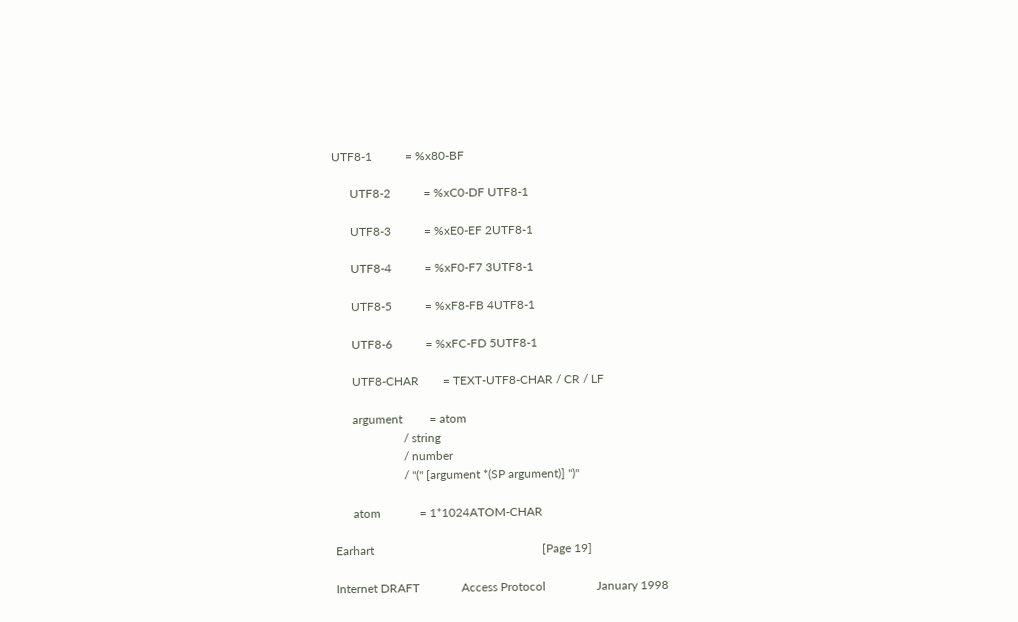UTF8-1           = %x80-BF

      UTF8-2           = %xC0-DF UTF8-1

      UTF8-3           = %xE0-EF 2UTF8-1

      UTF8-4           = %xF0-F7 3UTF8-1

      UTF8-5           = %xF8-FB 4UTF8-1

      UTF8-6           = %xFC-FD 5UTF8-1

      UTF8-CHAR        = TEXT-UTF8-CHAR / CR / LF

      argument         = atom
                       / string
                       / number
                       / "(" [argument *(SP argument)] ")"

      atom             = 1*1024ATOM-CHAR

Earhart                                                        [Page 19]

Internet DRAFT              Access Protocol                 January 1998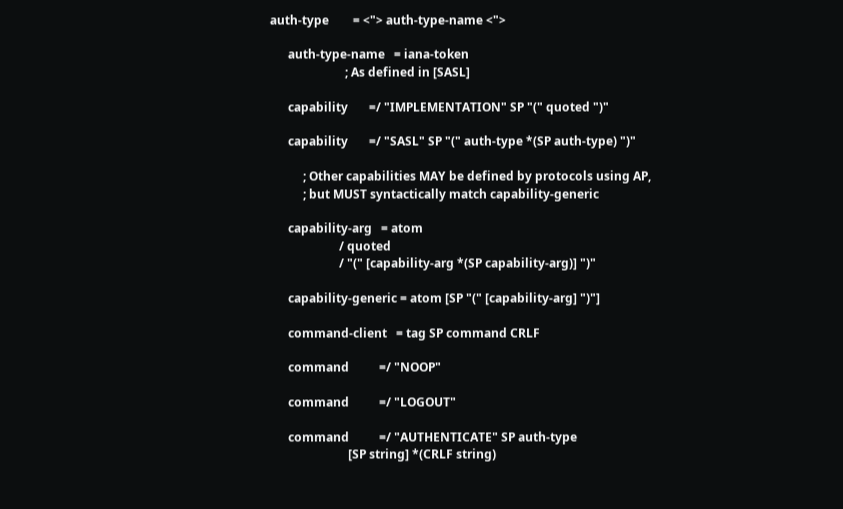auth-type        = <"> auth-type-name <">

      auth-type-name   = iana-token
                         ; As defined in [SASL]

      capability       =/ "IMPLEMENTATION" SP "(" quoted ")"

      capability       =/ "SASL" SP "(" auth-type *(SP auth-type) ")"

           ; Other capabilities MAY be defined by protocols using AP,
           ; but MUST syntactically match capability-generic

      capability-arg   = atom
                       / quoted
                       / "(" [capability-arg *(SP capability-arg)] ")"

      capability-generic = atom [SP "(" [capability-arg] ")"]

      command-client   = tag SP command CRLF

      command          =/ "NOOP"

      command          =/ "LOGOUT"

      command          =/ "AUTHENTICATE" SP auth-type
                          [SP string] *(CRLF string)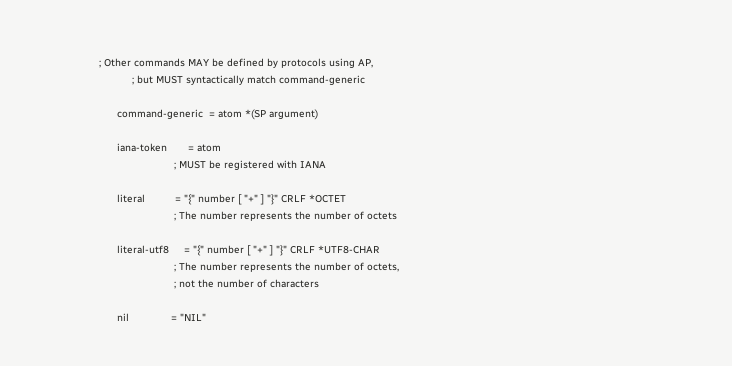; Other commands MAY be defined by protocols using AP,
           ; but MUST syntactically match command-generic

      command-generic  = atom *(SP argument)

      iana-token       = atom
                         ; MUST be registered with IANA

      literal          = "{" number [ "+" ] "}" CRLF *OCTET
                         ; The number represents the number of octets

      literal-utf8     = "{" number [ "+" ] "}" CRLF *UTF8-CHAR
                         ; The number represents the number of octets,
                         ; not the number of characters

      nil              = "NIL"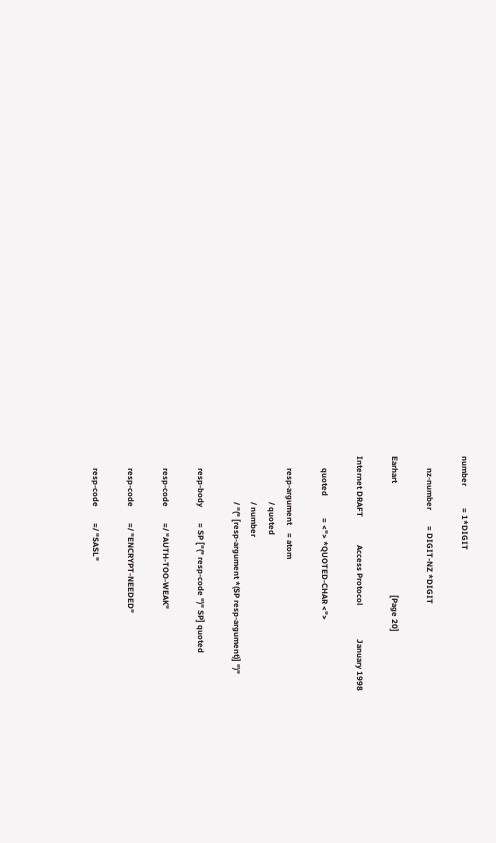number           = 1*DIGIT

      nz-number        = DIGIT-NZ *DIGIT

Earhart                                                        [Page 20]

Internet DRAFT              Access Protocol                 January 1998

      quoted           = <"> *QUOTED-CHAR <">

      resp-argument    = atom
                       / quoted
                       / number
                       / "(" [resp-argument *(SP resp-argument)] ")"

      resp-body        = SP ["(" resp-code ")" SP] quoted

      resp-code        =/ "AUTH-TOO-WEAK"

      resp-code        =/ "ENCRYPT-NEEDED"

      resp-code        =/ "SASL"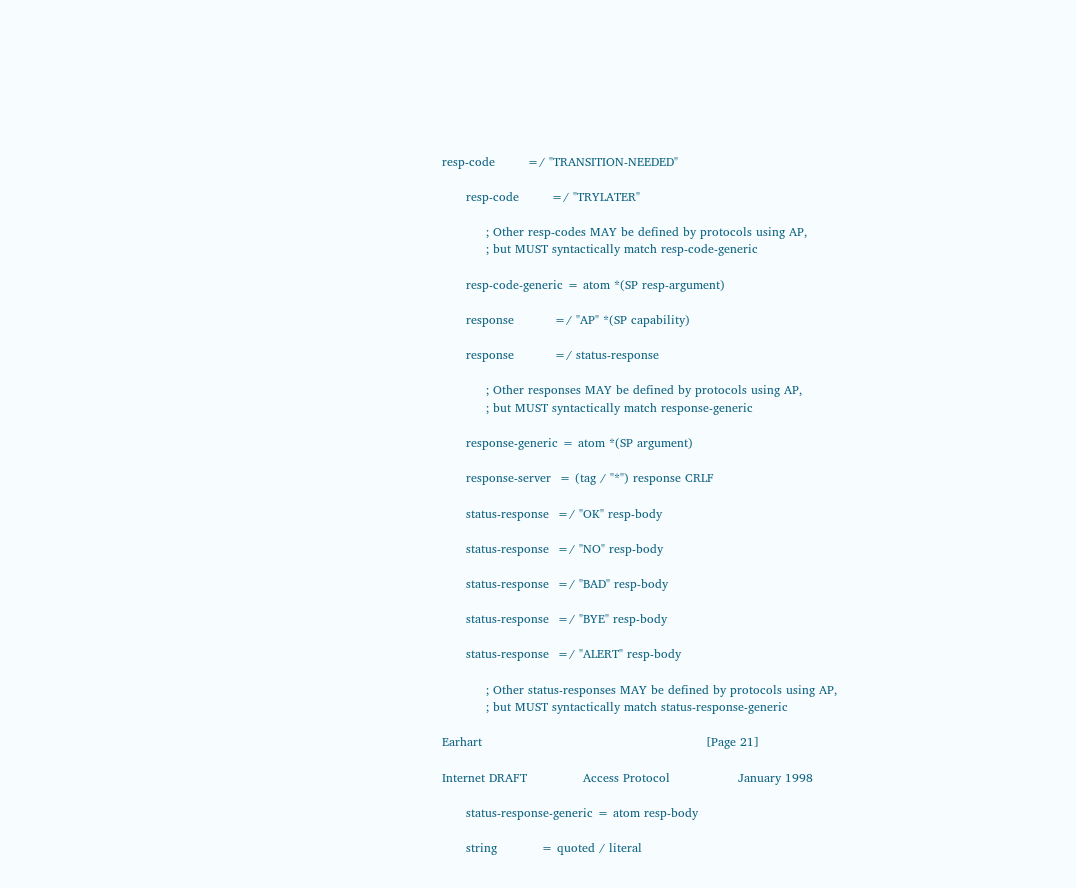resp-code        =/ "TRANSITION-NEEDED"

      resp-code        =/ "TRYLATER"

           ; Other resp-codes MAY be defined by protocols using AP,
           ; but MUST syntactically match resp-code-generic

      resp-code-generic = atom *(SP resp-argument)

      response          =/ "AP" *(SP capability)

      response          =/ status-response

           ; Other responses MAY be defined by protocols using AP,
           ; but MUST syntactically match response-generic

      response-generic = atom *(SP argument)

      response-server  = (tag / "*") response CRLF

      status-response  =/ "OK" resp-body

      status-response  =/ "NO" resp-body

      status-response  =/ "BAD" resp-body

      status-response  =/ "BYE" resp-body

      status-response  =/ "ALERT" resp-body

           ; Other status-responses MAY be defined by protocols using AP,
           ; but MUST syntactically match status-response-generic

Earhart                                                        [Page 21]

Internet DRAFT              Access Protocol                 January 1998

      status-response-generic = atom resp-body

      string           = quoted / literal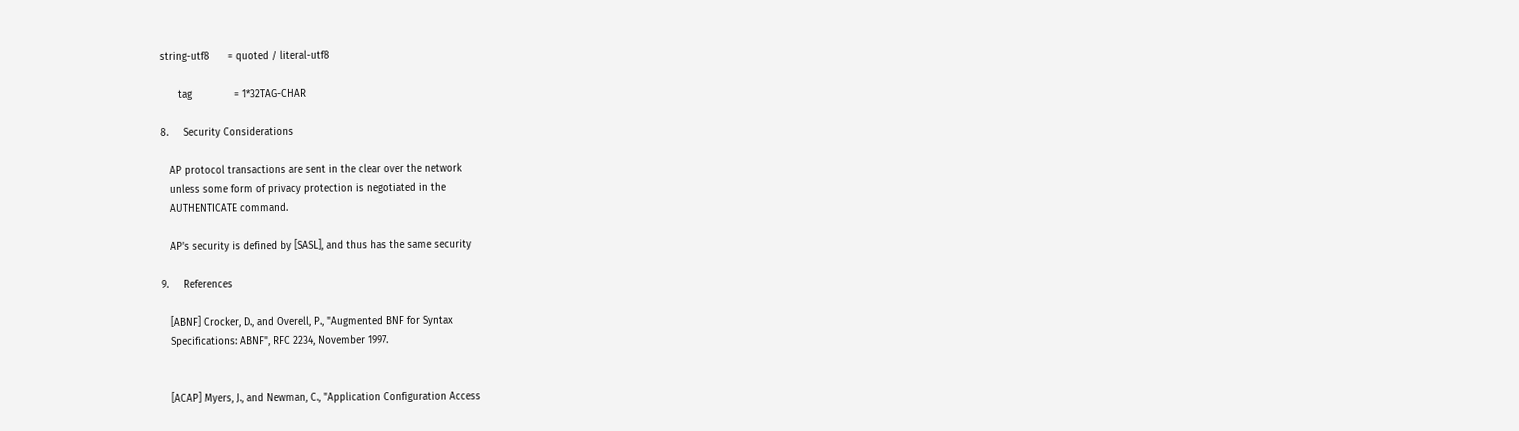string-utf8      = quoted / literal-utf8

      tag              = 1*32TAG-CHAR

8.     Security Considerations

   AP protocol transactions are sent in the clear over the network
   unless some form of privacy protection is negotiated in the
   AUTHENTICATE command.

   AP's security is defined by [SASL], and thus has the same security

9.     References

   [ABNF] Crocker, D., and Overell, P., "Augmented BNF for Syntax
   Specifications: ABNF", RFC 2234, November 1997.


   [ACAP] Myers, J., and Newman, C., "Application Configuration Access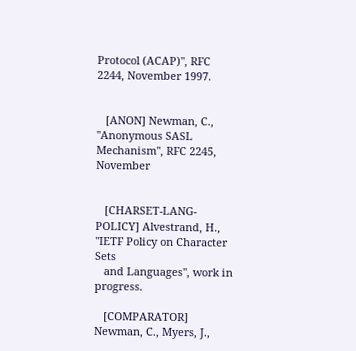Protocol (ACAP)", RFC 2244, November 1997.


   [ANON] Newman, C., "Anonymous SASL Mechanism", RFC 2245, November


   [CHARSET-LANG-POLICY] Alvestrand, H., "IETF Policy on Character Sets
   and Languages", work in progress.

   [COMPARATOR] Newman, C., Myers, J.,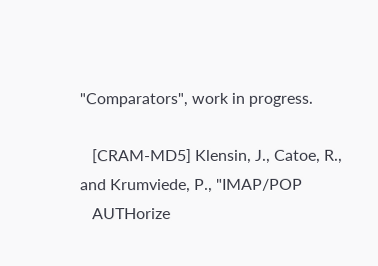"Comparators", work in progress.

   [CRAM-MD5] Klensin, J., Catoe, R., and Krumviede, P., "IMAP/POP
   AUTHorize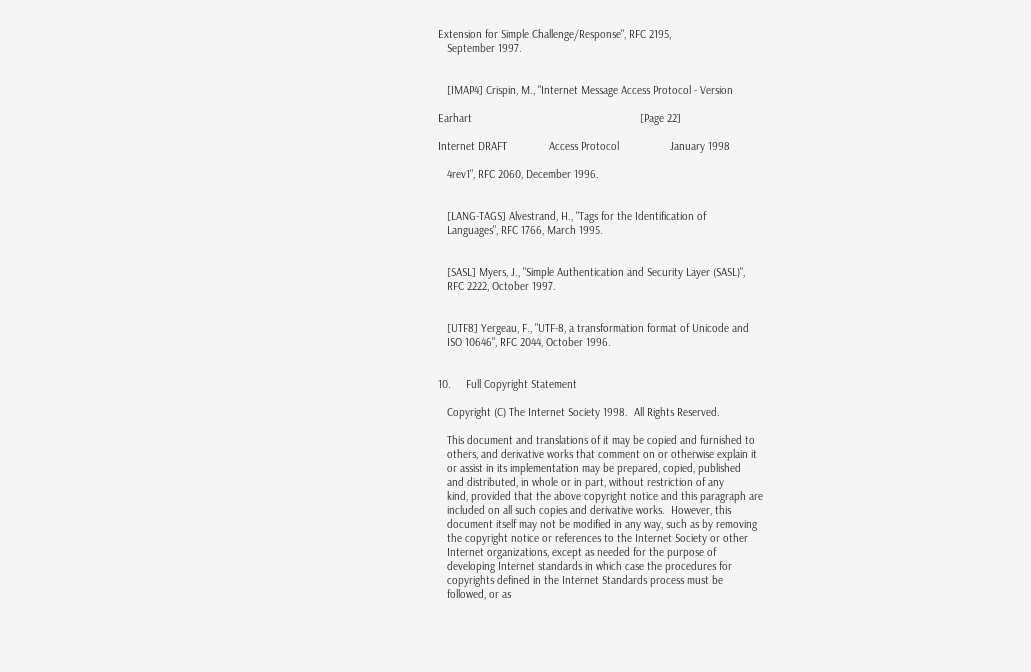Extension for Simple Challenge/Response", RFC 2195,
   September 1997.


   [IMAP4] Crispin, M., "Internet Message Access Protocol - Version

Earhart                                                        [Page 22]

Internet DRAFT              Access Protocol                 January 1998

   4rev1", RFC 2060, December 1996.


   [LANG-TAGS] Alvestrand, H., "Tags for the Identification of
   Languages", RFC 1766, March 1995.


   [SASL] Myers, J., "Simple Authentication and Security Layer (SASL)",
   RFC 2222, October 1997.


   [UTF8] Yergeau, F., "UTF-8, a transformation format of Unicode and
   ISO 10646", RFC 2044, October 1996.


10.     Full Copyright Statement

   Copyright (C) The Internet Society 1998.  All Rights Reserved.

   This document and translations of it may be copied and furnished to
   others, and derivative works that comment on or otherwise explain it
   or assist in its implementation may be prepared, copied, published
   and distributed, in whole or in part, without restriction of any
   kind, provided that the above copyright notice and this paragraph are
   included on all such copies and derivative works.  However, this
   document itself may not be modified in any way, such as by removing
   the copyright notice or references to the Internet Society or other
   Internet organizations, except as needed for the purpose of
   developing Internet standards in which case the procedures for
   copyrights defined in the Internet Standards process must be
   followed, or as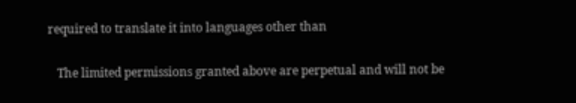required to translate it into languages other than

   The limited permissions granted above are perpetual and will not be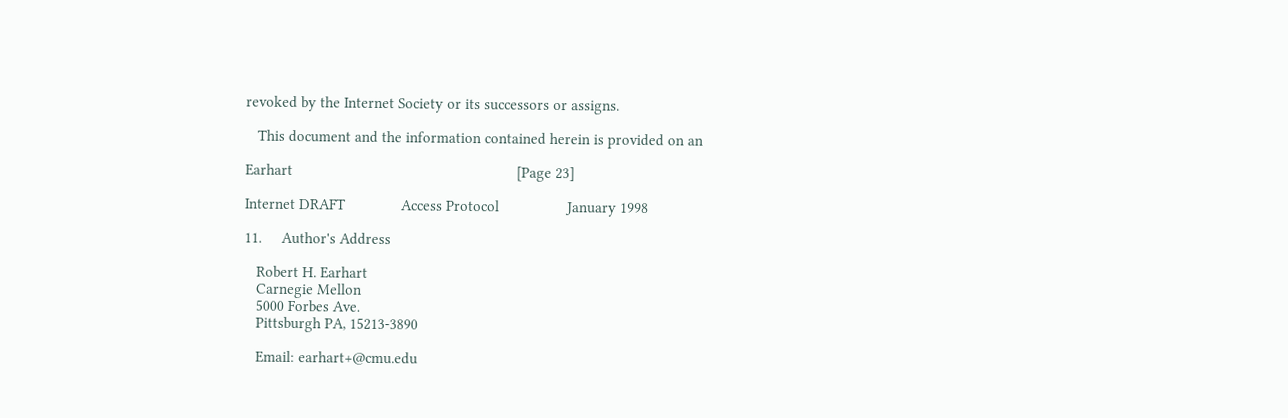revoked by the Internet Society or its successors or assigns.

   This document and the information contained herein is provided on an

Earhart                                                        [Page 23]

Internet DRAFT              Access Protocol                 January 1998

11.     Author's Address

   Robert H. Earhart
   Carnegie Mellon
   5000 Forbes Ave.
   Pittsburgh PA, 15213-3890

   Email: earhart+@cmu.edu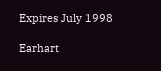Expires July 1998

Earhart